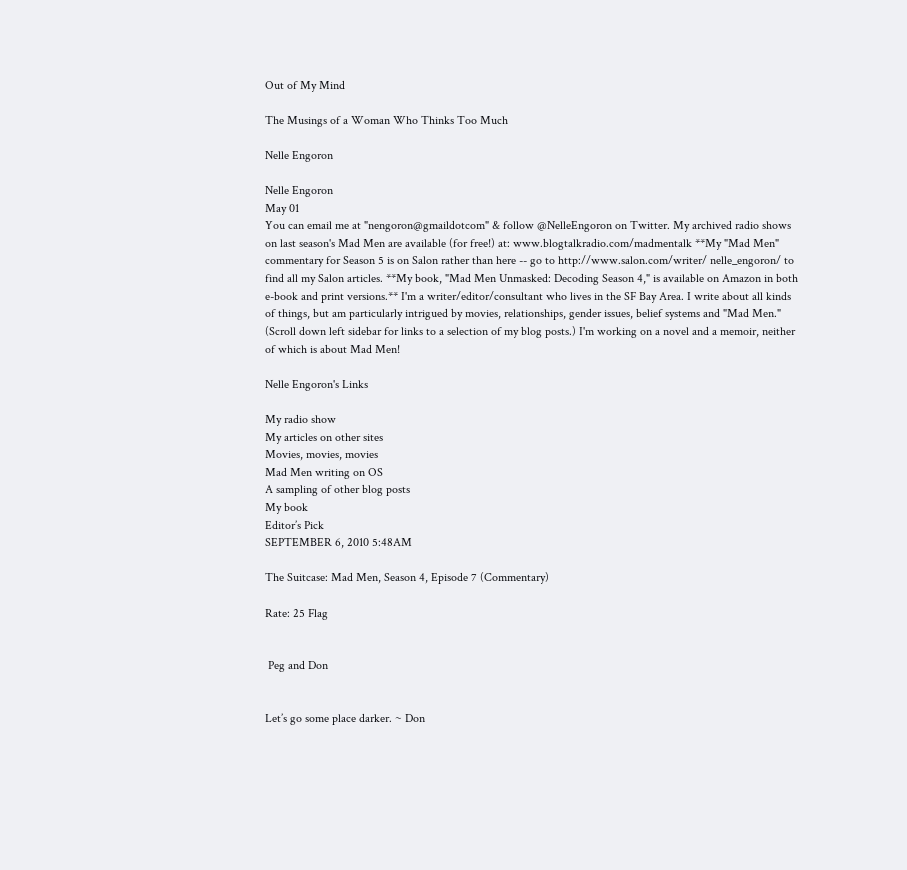Out of My Mind

The Musings of a Woman Who Thinks Too Much

Nelle Engoron

Nelle Engoron
May 01
You can email me at "nengoron@gmaildotcom" & follow @NelleEngoron on Twitter. My archived radio shows on last season's Mad Men are available (for free!) at: www.blogtalkradio.com/madmentalk **My "Mad Men" commentary for Season 5 is on Salon rather than here -- go to http://www.salon.com/writer/ nelle_engoron/ to find all my Salon articles. **My book, "Mad Men Unmasked: Decoding Season 4," is available on Amazon in both e-book and print versions.** I'm a writer/editor/consultant who lives in the SF Bay Area. I write about all kinds of things, but am particularly intrigued by movies, relationships, gender issues, belief systems and "Mad Men." (Scroll down left sidebar for links to a selection of my blog posts.) I'm working on a novel and a memoir, neither of which is about Mad Men!

Nelle Engoron's Links

My radio show
My articles on other sites
Movies, movies, movies
Mad Men writing on OS
A sampling of other blog posts
My book
Editor’s Pick
SEPTEMBER 6, 2010 5:48AM

The Suitcase: Mad Men, Season 4, Episode 7 (Commentary)

Rate: 25 Flag


 Peg and Don


Let’s go some place darker. ~ Don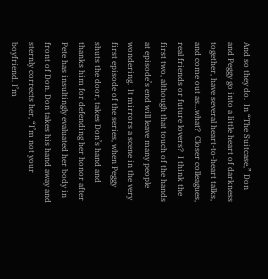And so they do.  In “The Suitcase,” Don and Peggy go into a little heart of darkness together, have several heart-to-heart talks, and come out as…what?  Closer colleagues, real friends or future lovers?  I think the first two, although that touch of the hands at episode’s end will leave many people wondering.  It mirrors a scene in the very first episode of the series, when Peggy shuts the door, takes Don’s hand and thanks him for defending her honor after Pete has insultingly evaluated her body in front of Don. Don takes his hand away and sternly corrects her, “I’m not your boyfriend. I’m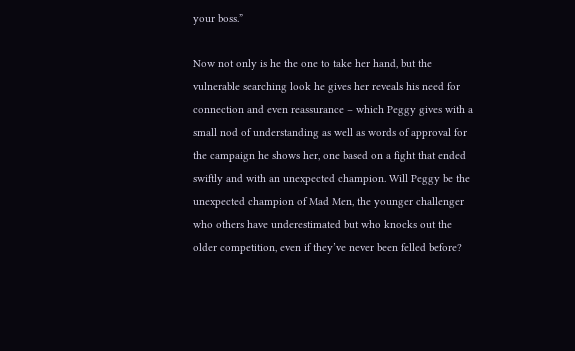your boss.”

Now not only is he the one to take her hand, but the vulnerable searching look he gives her reveals his need for connection and even reassurance – which Peggy gives with a small nod of understanding as well as words of approval for the campaign he shows her, one based on a fight that ended swiftly and with an unexpected champion. Will Peggy be the unexpected champion of Mad Men, the younger challenger who others have underestimated but who knocks out the older competition, even if they’ve never been felled before?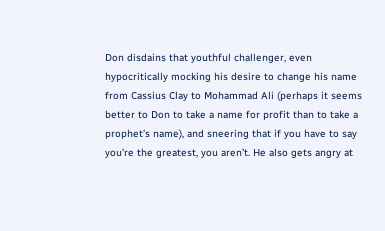Don disdains that youthful challenger, even hypocritically mocking his desire to change his name from Cassius Clay to Mohammad Ali (perhaps it seems better to Don to take a name for profit than to take a prophet’s name), and sneering that if you have to say you’re the greatest, you aren’t. He also gets angry at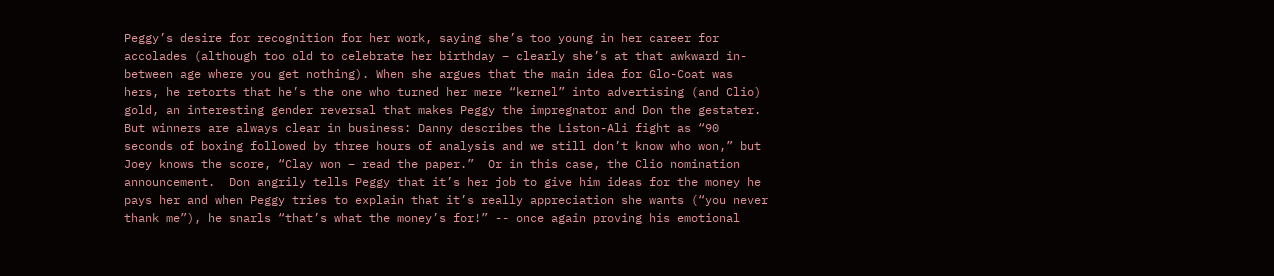Peggy’s desire for recognition for her work, saying she’s too young in her career for accolades (although too old to celebrate her birthday – clearly she’s at that awkward in-between age where you get nothing). When she argues that the main idea for Glo-Coat was hers, he retorts that he’s the one who turned her mere “kernel” into advertising (and Clio) gold, an interesting gender reversal that makes Peggy the impregnator and Don the gestater.  But winners are always clear in business: Danny describes the Liston-Ali fight as “90 seconds of boxing followed by three hours of analysis and we still don’t know who won,” but Joey knows the score, “Clay won – read the paper.”  Or in this case, the Clio nomination announcement.  Don angrily tells Peggy that it’s her job to give him ideas for the money he pays her and when Peggy tries to explain that it’s really appreciation she wants (“you never thank me”), he snarls “that’s what the money’s for!” -- once again proving his emotional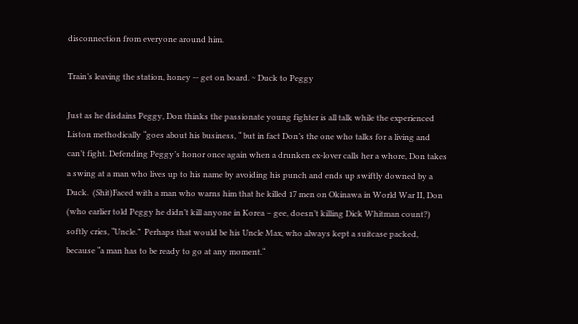disconnection from everyone around him.

Train’s leaving the station, honey -- get on board. ~ Duck to Peggy

Just as he disdains Peggy, Don thinks the passionate young fighter is all talk while the experienced Liston methodically “goes about his business, “ but in fact Don’s the one who talks for a living and can’t fight. Defending Peggy’s honor once again when a drunken ex-lover calls her a whore, Don takes a swing at a man who lives up to his name by avoiding his punch and ends up swiftly downed by a Duck.  (Shit)Faced with a man who warns him that he killed 17 men on Okinawa in World War II, Don (who earlier told Peggy he didn’t kill anyone in Korea – gee, doesn’t killing Dick Whitman count?) softly cries, “Uncle.”  Perhaps that would be his Uncle Max, who always kept a suitcase packed, because “a man has to be ready to go at any moment.“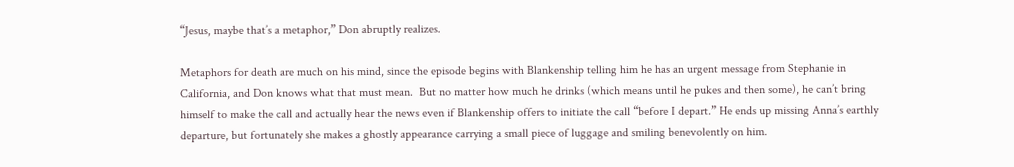“Jesus, maybe that’s a metaphor,” Don abruptly realizes.

Metaphors for death are much on his mind, since the episode begins with Blankenship telling him he has an urgent message from Stephanie in California, and Don knows what that must mean.  But no matter how much he drinks (which means until he pukes and then some), he can’t bring himself to make the call and actually hear the news even if Blankenship offers to initiate the call “before I depart.” He ends up missing Anna’s earthly departure, but fortunately she makes a ghostly appearance carrying a small piece of luggage and smiling benevolently on him.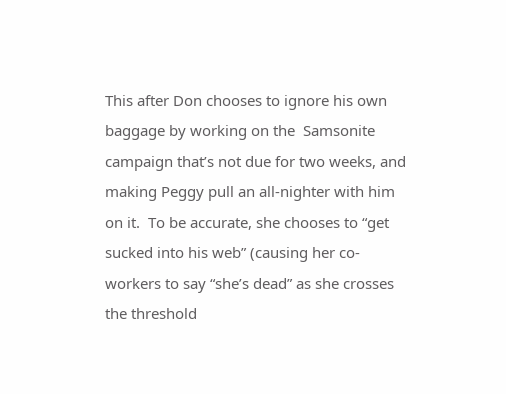This after Don chooses to ignore his own baggage by working on the  Samsonite campaign that’s not due for two weeks, and making Peggy pull an all-nighter with him on it.  To be accurate, she chooses to “get sucked into his web” (causing her co-workers to say “she’s dead” as she crosses the threshold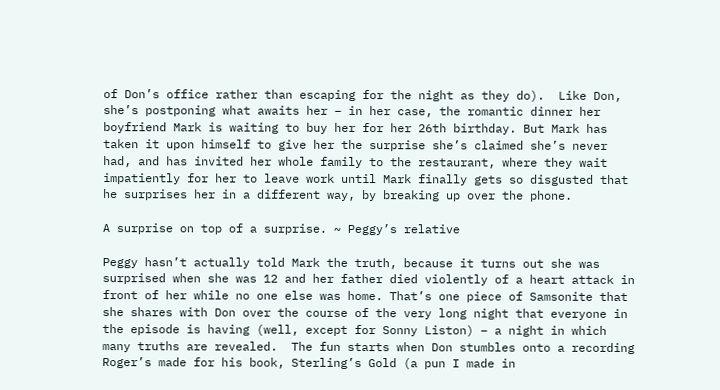of Don’s office rather than escaping for the night as they do).  Like Don, she’s postponing what awaits her – in her case, the romantic dinner her boyfriend Mark is waiting to buy her for her 26th birthday. But Mark has taken it upon himself to give her the surprise she’s claimed she’s never had, and has invited her whole family to the restaurant, where they wait impatiently for her to leave work until Mark finally gets so disgusted that he surprises her in a different way, by breaking up over the phone.

A surprise on top of a surprise. ~ Peggy’s relative

Peggy hasn’t actually told Mark the truth, because it turns out she was surprised when she was 12 and her father died violently of a heart attack in front of her while no one else was home. That’s one piece of Samsonite that she shares with Don over the course of the very long night that everyone in the episode is having (well, except for Sonny Liston) – a night in which many truths are revealed.  The fun starts when Don stumbles onto a recording Roger’s made for his book, Sterling’s Gold (a pun I made in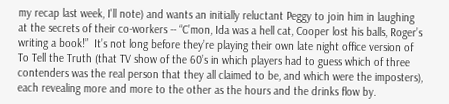my recap last week, I'll note) and wants an initially reluctant Peggy to join him in laughing at the secrets of their co-workers -- “C’mon, Ida was a hell cat, Cooper lost his balls, Roger’s writing a book!”  It’s not long before they’re playing their own late night office version of To Tell the Truth (that TV show of the 60’s in which players had to guess which of three contenders was the real person that they all claimed to be, and which were the imposters), each revealing more and more to the other as the hours and the drinks flow by.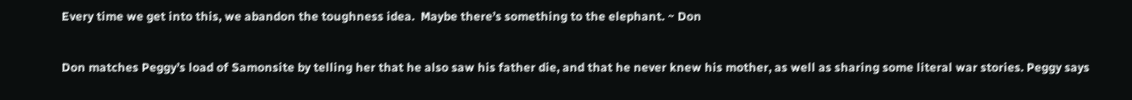Every time we get into this, we abandon the toughness idea.  Maybe there’s something to the elephant. ~ Don

Don matches Peggy’s load of Samonsite by telling her that he also saw his father die, and that he never knew his mother, as well as sharing some literal war stories. Peggy says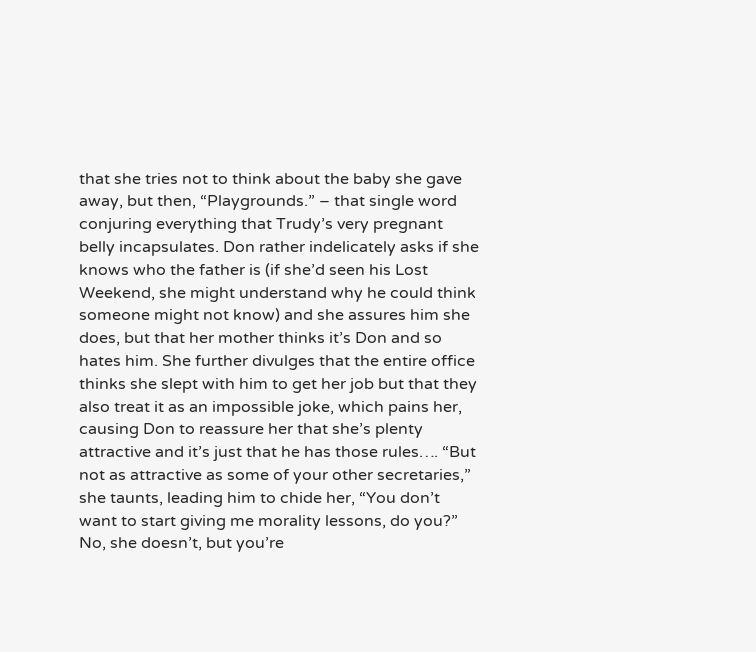that she tries not to think about the baby she gave away, but then, “Playgrounds.” – that single word conjuring everything that Trudy’s very pregnant belly incapsulates. Don rather indelicately asks if she knows who the father is (if she’d seen his Lost Weekend, she might understand why he could think someone might not know) and she assures him she does, but that her mother thinks it’s Don and so hates him. She further divulges that the entire office thinks she slept with him to get her job but that they also treat it as an impossible joke, which pains her, causing Don to reassure her that she’s plenty attractive and it’s just that he has those rules…. “But not as attractive as some of your other secretaries,” she taunts, leading him to chide her, “You don’t want to start giving me morality lessons, do you?” No, she doesn’t, but you’re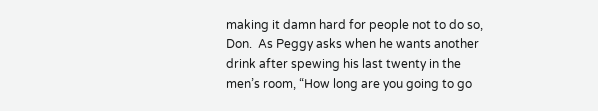making it damn hard for people not to do so, Don.  As Peggy asks when he wants another drink after spewing his last twenty in the men’s room, “How long are you going to go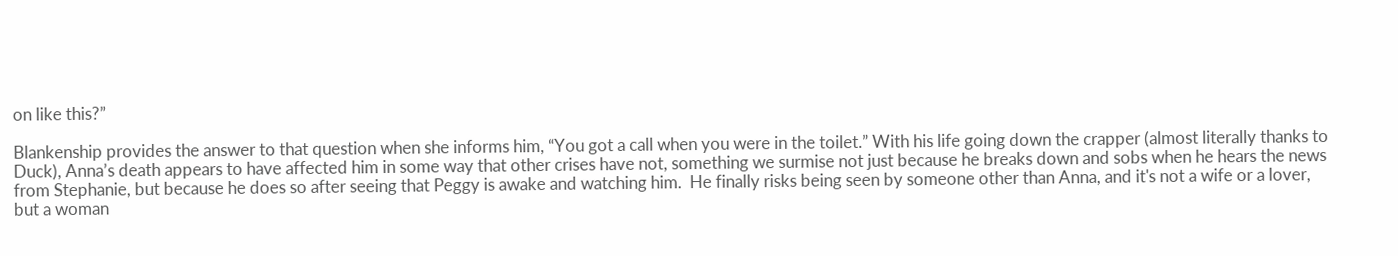on like this?”

Blankenship provides the answer to that question when she informs him, “You got a call when you were in the toilet.” With his life going down the crapper (almost literally thanks to Duck), Anna’s death appears to have affected him in some way that other crises have not, something we surmise not just because he breaks down and sobs when he hears the news from Stephanie, but because he does so after seeing that Peggy is awake and watching him.  He finally risks being seen by someone other than Anna, and it's not a wife or a lover, but a woman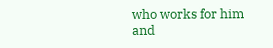who works for him and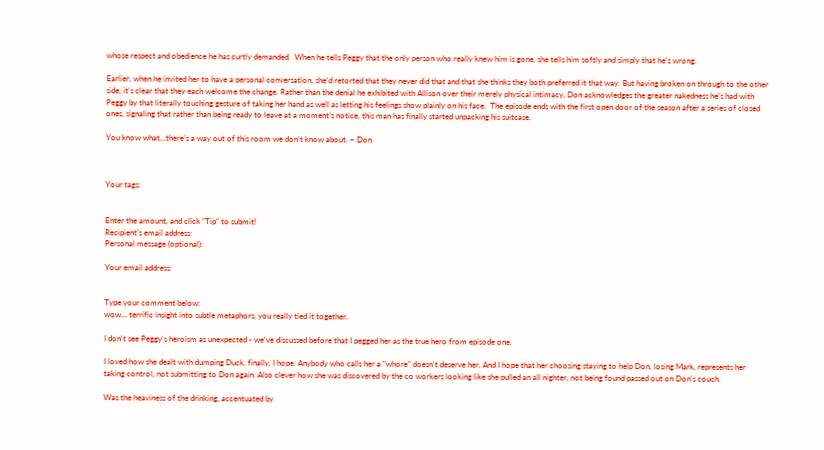whose respect and obedience he has curtly demanded.  When he tells Peggy that the only person who really knew him is gone, she tells him softly and simply that he’s wrong.

Earlier, when he invited her to have a personal conversation, she’d retorted that they never did that and that she thinks they both preferred it that way. But having broken on through to the other side, it’s clear that they each welcome the change. Rather than the denial he exhibited with Allison over their merely physical intimacy, Don acknowledges the greater nakedness he’s had with Peggy by that literally touching gesture of taking her hand as well as letting his feelings show plainly on his face.  The episode ends with the first open door of the season after a series of closed ones, signaling that rather than being ready to leave at a moment’s notice, this man has finally started unpacking his suitcase.

You know what…there’s a way out of this room we don’t know about. ~ Don



Your tags:


Enter the amount, and click "Tip" to submit!
Recipient's email address:
Personal message (optional):

Your email address:


Type your comment below:
wow... terrific insight into subtle metaphors, you really tied it together.

I don't see Peggy's heroism as unexpected - we've discussed before that I pegged her as the true hero from episode one.

I loved how she dealt with dumping Duck, finally, I hope. Anybody who calls her a "whore" doesn't deserve her. And I hope that her choosing staying to help Don, losing Mark, represents her taking control, not submitting to Don again. Also clever how she was discovered by the co workers looking like she pulled an all nighter, not being found passed out on Don's couch.

Was the heaviness of the drinking, accentuated by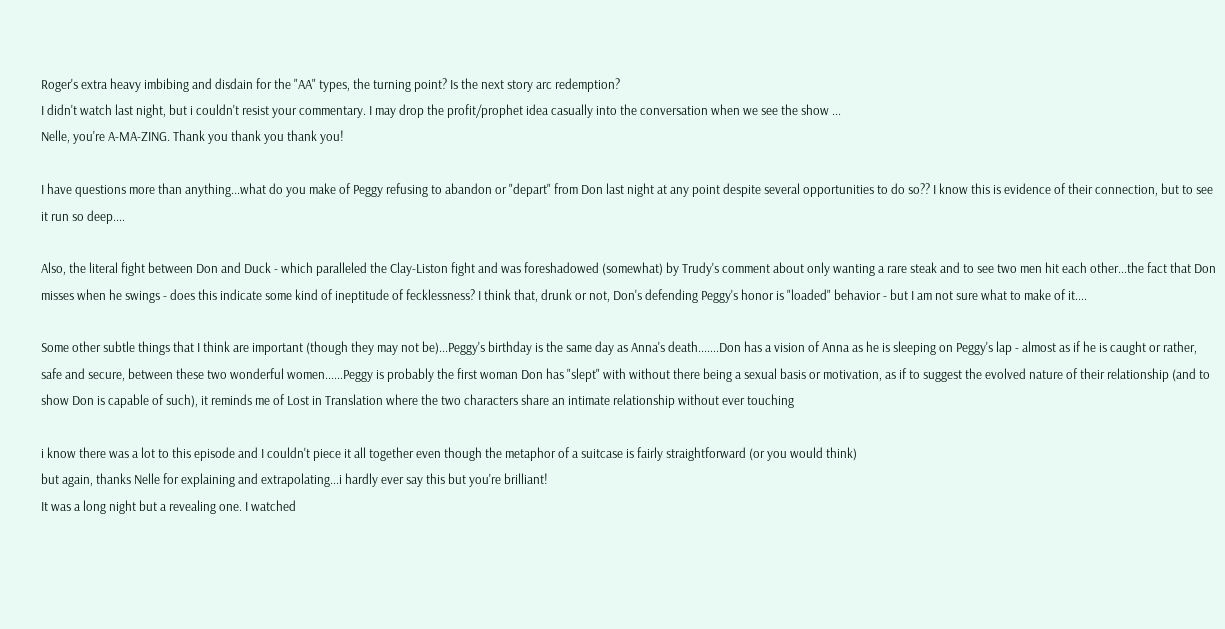Roger's extra heavy imbibing and disdain for the "AA" types, the turning point? Is the next story arc redemption?
I didn't watch last night, but i couldn't resist your commentary. I may drop the profit/prophet idea casually into the conversation when we see the show ...
Nelle, you're A-MA-ZING. Thank you thank you thank you!

I have questions more than anything...what do you make of Peggy refusing to abandon or "depart" from Don last night at any point despite several opportunities to do so?? I know this is evidence of their connection, but to see it run so deep....

Also, the literal fight between Don and Duck - which paralleled the Clay-Liston fight and was foreshadowed (somewhat) by Trudy's comment about only wanting a rare steak and to see two men hit each other...the fact that Don misses when he swings - does this indicate some kind of ineptitude of fecklessness? I think that, drunk or not, Don's defending Peggy's honor is "loaded" behavior - but I am not sure what to make of it....

Some other subtle things that I think are important (though they may not be)...Peggy's birthday is the same day as Anna's death.......Don has a vision of Anna as he is sleeping on Peggy's lap - almost as if he is caught or rather, safe and secure, between these two wonderful women......Peggy is probably the first woman Don has "slept" with without there being a sexual basis or motivation, as if to suggest the evolved nature of their relationship (and to show Don is capable of such), it reminds me of Lost in Translation where the two characters share an intimate relationship without ever touching

i know there was a lot to this episode and I couldn't piece it all together even though the metaphor of a suitcase is fairly straightforward (or you would think)
but again, thanks Nelle for explaining and extrapolating...i hardly ever say this but you're brilliant!
It was a long night but a revealing one. I watched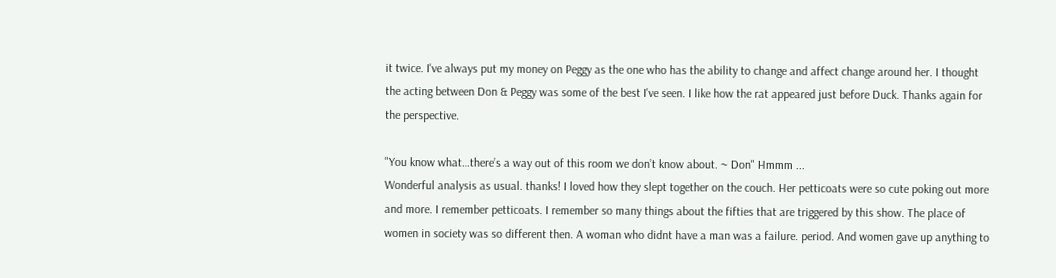it twice. I've always put my money on Peggy as the one who has the ability to change and affect change around her. I thought the acting between Don & Peggy was some of the best I've seen. I like how the rat appeared just before Duck. Thanks again for the perspective.

"You know what…there’s a way out of this room we don’t know about. ~ Don" Hmmm ...
Wonderful analysis as usual. thanks! I loved how they slept together on the couch. Her petticoats were so cute poking out more and more. I remember petticoats. I remember so many things about the fifties that are triggered by this show. The place of women in society was so different then. A woman who didnt have a man was a failure. period. And women gave up anything to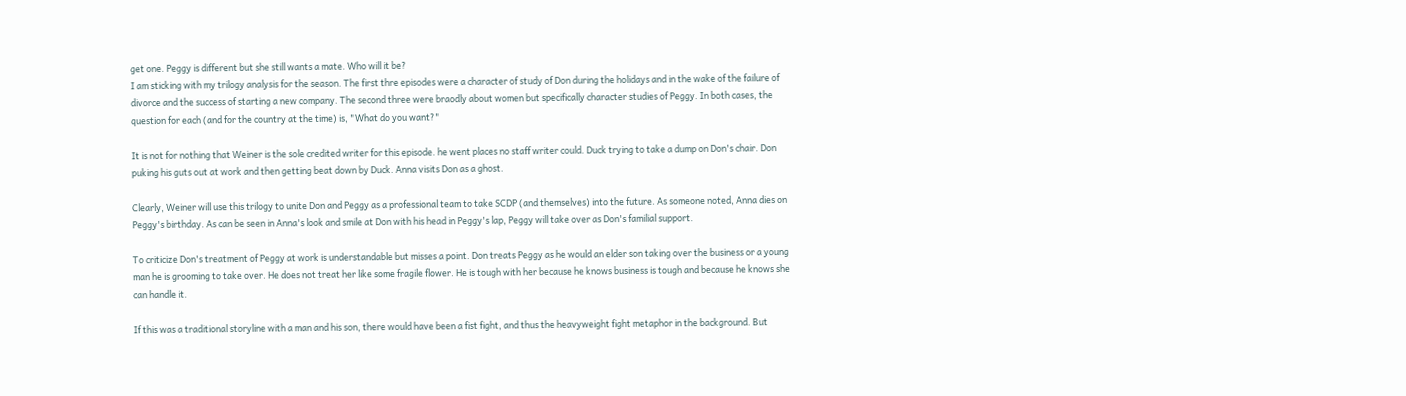get one. Peggy is different but she still wants a mate. Who will it be?
I am sticking with my trilogy analysis for the season. The first thre episodes were a character of study of Don during the holidays and in the wake of the failure of divorce and the success of starting a new company. The second three were braodly about women but specifically character studies of Peggy. In both cases, the question for each (and for the country at the time) is, "What do you want?"

It is not for nothing that Weiner is the sole credited writer for this episode. he went places no staff writer could. Duck trying to take a dump on Don's chair. Don puking his guts out at work and then getting beat down by Duck. Anna visits Don as a ghost.

Clearly, Weiner will use this trilogy to unite Don and Peggy as a professional team to take SCDP (and themselves) into the future. As someone noted, Anna dies on Peggy's birthday. As can be seen in Anna's look and smile at Don with his head in Peggy's lap, Peggy will take over as Don's familial support.

To criticize Don's treatment of Peggy at work is understandable but misses a point. Don treats Peggy as he would an elder son taking over the business or a young man he is grooming to take over. He does not treat her like some fragile flower. He is tough with her because he knows business is tough and because he knows she can handle it.

If this was a traditional storyline with a man and his son, there would have been a fist fight, and thus the heavyweight fight metaphor in the background. But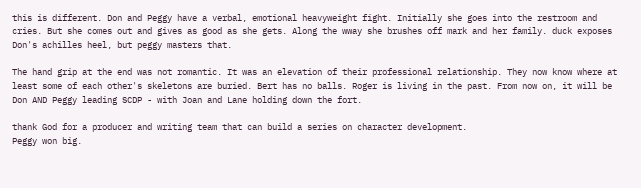this is different. Don and Peggy have a verbal, emotional heavyweight fight. Initially she goes into the restroom and cries. But she comes out and gives as good as she gets. Along the wway she brushes off mark and her family. duck exposes Don's achilles heel, but peggy masters that.

The hand grip at the end was not romantic. It was an elevation of their professional relationship. They now know where at least some of each other's skeletons are buried. Bert has no balls. Roger is living in the past. From now on, it will be Don AND Peggy leading SCDP - with Joan and Lane holding down the fort.

thank God for a producer and writing team that can build a series on character development.
Peggy won big.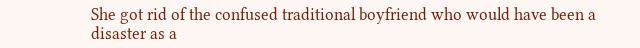She got rid of the confused traditional boyfriend who would have been a disaster as a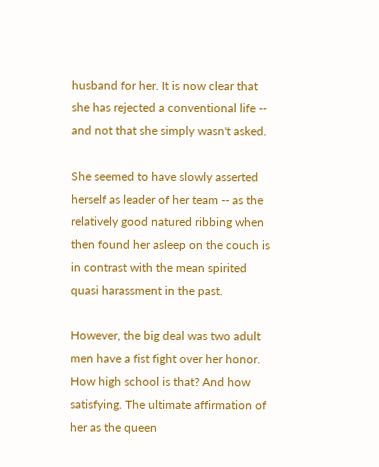husband for her. It is now clear that she has rejected a conventional life -- and not that she simply wasn't asked.

She seemed to have slowly asserted herself as leader of her team -- as the relatively good natured ribbing when then found her asleep on the couch is in contrast with the mean spirited quasi harassment in the past.

However, the big deal was two adult men have a fist fight over her honor. How high school is that? And how satisfying. The ultimate affirmation of her as the queen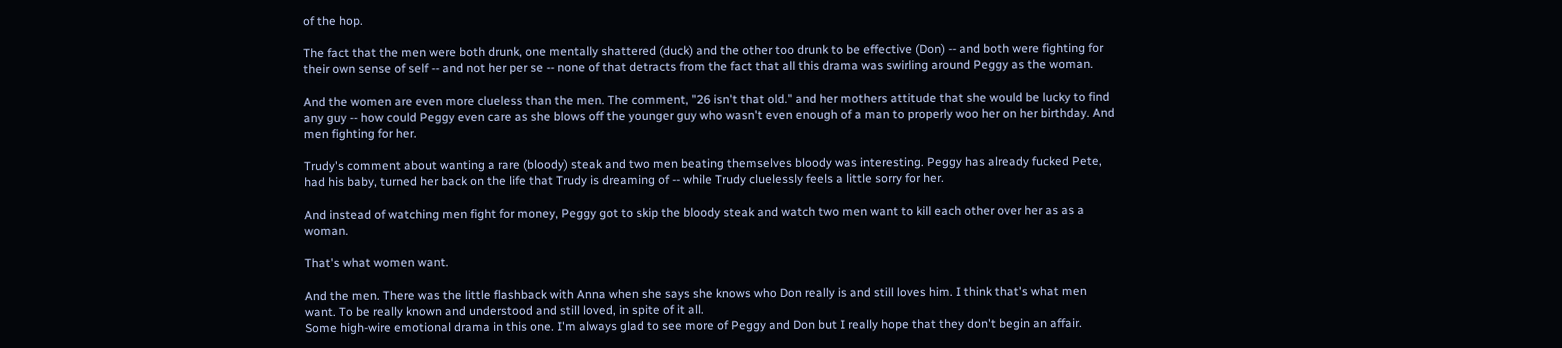of the hop.

The fact that the men were both drunk, one mentally shattered (duck) and the other too drunk to be effective (Don) -- and both were fighting for their own sense of self -- and not her per se -- none of that detracts from the fact that all this drama was swirling around Peggy as the woman.

And the women are even more clueless than the men. The comment, "26 isn't that old." and her mothers attitude that she would be lucky to find any guy -- how could Peggy even care as she blows off the younger guy who wasn't even enough of a man to properly woo her on her birthday. And men fighting for her.

Trudy's comment about wanting a rare (bloody) steak and two men beating themselves bloody was interesting. Peggy has already fucked Pete, had his baby, turned her back on the life that Trudy is dreaming of -- while Trudy cluelessly feels a little sorry for her.

And instead of watching men fight for money, Peggy got to skip the bloody steak and watch two men want to kill each other over her as as a woman.

That's what women want.

And the men. There was the little flashback with Anna when she says she knows who Don really is and still loves him. I think that's what men want. To be really known and understood and still loved, in spite of it all.
Some high-wire emotional drama in this one. I'm always glad to see more of Peggy and Don but I really hope that they don't begin an affair.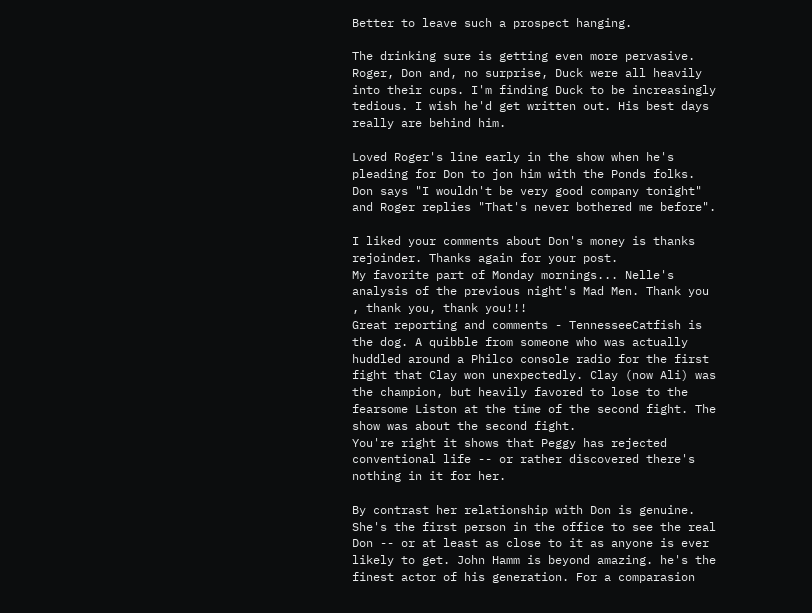Better to leave such a prospect hanging.

The drinking sure is getting even more pervasive. Roger, Don and, no surprise, Duck were all heavily into their cups. I'm finding Duck to be increasingly tedious. I wish he'd get written out. His best days really are behind him.

Loved Roger's line early in the show when he's pleading for Don to jon him with the Ponds folks. Don says "I wouldn't be very good company tonight" and Roger replies "That's never bothered me before".

I liked your comments about Don's money is thanks rejoinder. Thanks again for your post.
My favorite part of Monday mornings... Nelle's analysis of the previous night's Mad Men. Thank you , thank you, thank you!!!
Great reporting and comments - TennesseeCatfish is the dog. A quibble from someone who was actually huddled around a Philco console radio for the first fight that Clay won unexpectedly. Clay (now Ali) was the champion, but heavily favored to lose to the fearsome Liston at the time of the second fight. The show was about the second fight.
You're right it shows that Peggy has rejected conventional life -- or rather discovered there's nothing in it for her.

By contrast her relationship with Don is genuine. She's the first person in the office to see the real Don -- or at least as close to it as anyone is ever likely to get. John Hamm is beyond amazing. he's the finest actor of his generation. For a comparasion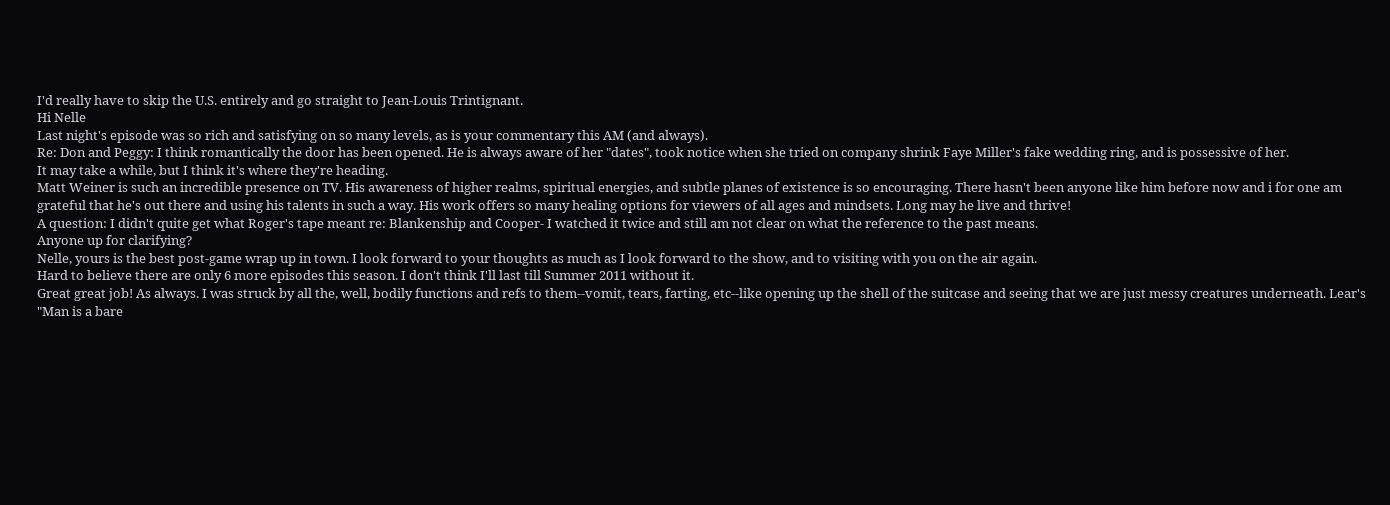I'd really have to skip the U.S. entirely and go straight to Jean-Louis Trintignant.
Hi Nelle
Last night's episode was so rich and satisfying on so many levels, as is your commentary this AM (and always).
Re: Don and Peggy: I think romantically the door has been opened. He is always aware of her "dates", took notice when she tried on company shrink Faye Miller's fake wedding ring, and is possessive of her.
It may take a while, but I think it's where they're heading.
Matt Weiner is such an incredible presence on TV. His awareness of higher realms, spiritual energies, and subtle planes of existence is so encouraging. There hasn't been anyone like him before now and i for one am grateful that he's out there and using his talents in such a way. His work offers so many healing options for viewers of all ages and mindsets. Long may he live and thrive!
A question: I didn't quite get what Roger's tape meant re: Blankenship and Cooper- I watched it twice and still am not clear on what the reference to the past means.
Anyone up for clarifying?
Nelle, yours is the best post-game wrap up in town. I look forward to your thoughts as much as I look forward to the show, and to visiting with you on the air again.
Hard to believe there are only 6 more episodes this season. I don't think I'll last till Summer 2011 without it.
Great great job! As always. I was struck by all the, well, bodily functions and refs to them--vomit, tears, farting, etc--like opening up the shell of the suitcase and seeing that we are just messy creatures underneath. Lear's "Man is a bare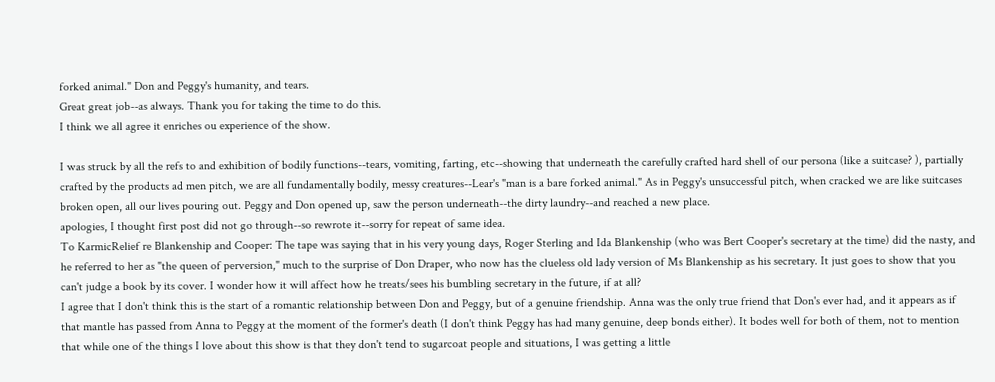forked animal." Don and Peggy's humanity, and tears.
Great great job--as always. Thank you for taking the time to do this.
I think we all agree it enriches ou experience of the show.

I was struck by all the refs to and exhibition of bodily functions--tears, vomiting, farting, etc--showing that underneath the carefully crafted hard shell of our persona (like a suitcase? ), partially crafted by the products ad men pitch, we are all fundamentally bodily, messy creatures--Lear's "man is a bare forked animal." As in Peggy's unsuccessful pitch, when cracked we are like suitcases broken open, all our lives pouring out. Peggy and Don opened up, saw the person underneath--the dirty laundry--and reached a new place.
apologies, I thought first post did not go through--so rewrote it--sorry for repeat of same idea.
To KarmicRelief re Blankenship and Cooper: The tape was saying that in his very young days, Roger Sterling and Ida Blankenship (who was Bert Cooper's secretary at the time) did the nasty, and he referred to her as "the queen of perversion," much to the surprise of Don Draper, who now has the clueless old lady version of Ms Blankenship as his secretary. It just goes to show that you can't judge a book by its cover. I wonder how it will affect how he treats/sees his bumbling secretary in the future, if at all?
I agree that I don't think this is the start of a romantic relationship between Don and Peggy, but of a genuine friendship. Anna was the only true friend that Don's ever had, and it appears as if that mantle has passed from Anna to Peggy at the moment of the former's death (I don't think Peggy has had many genuine, deep bonds either). It bodes well for both of them, not to mention that while one of the things I love about this show is that they don't tend to sugarcoat people and situations, I was getting a little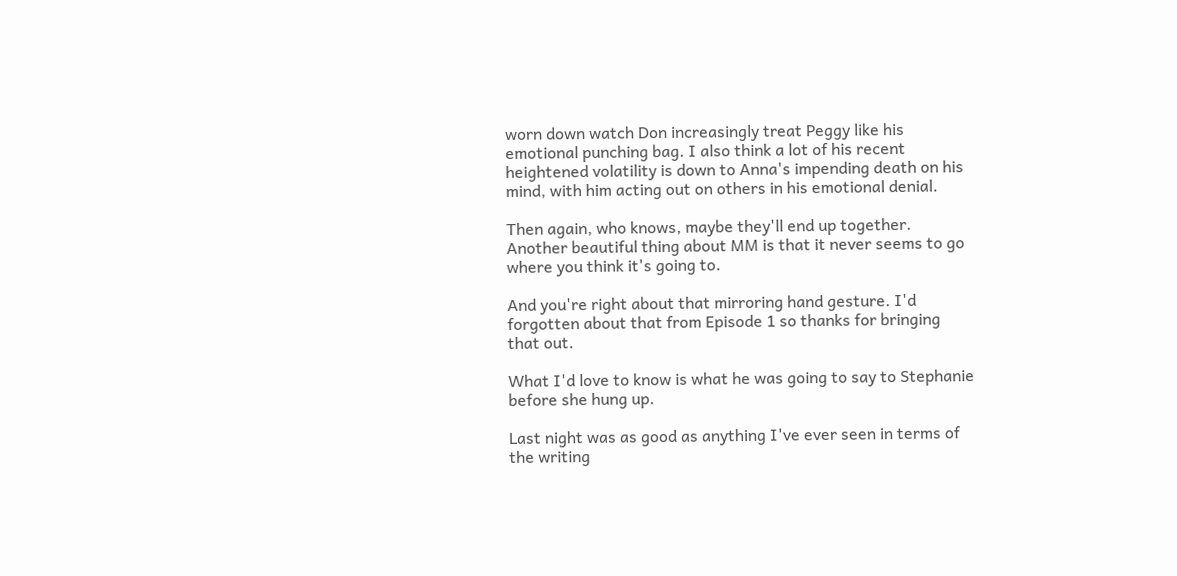worn down watch Don increasingly treat Peggy like his emotional punching bag. I also think a lot of his recent heightened volatility is down to Anna's impending death on his mind, with him acting out on others in his emotional denial.

Then again, who knows, maybe they'll end up together. Another beautiful thing about MM is that it never seems to go where you think it's going to.

And you're right about that mirroring hand gesture. I'd forgotten about that from Episode 1 so thanks for bringing that out.

What I'd love to know is what he was going to say to Stephanie before she hung up.

Last night was as good as anything I've ever seen in terms of the writing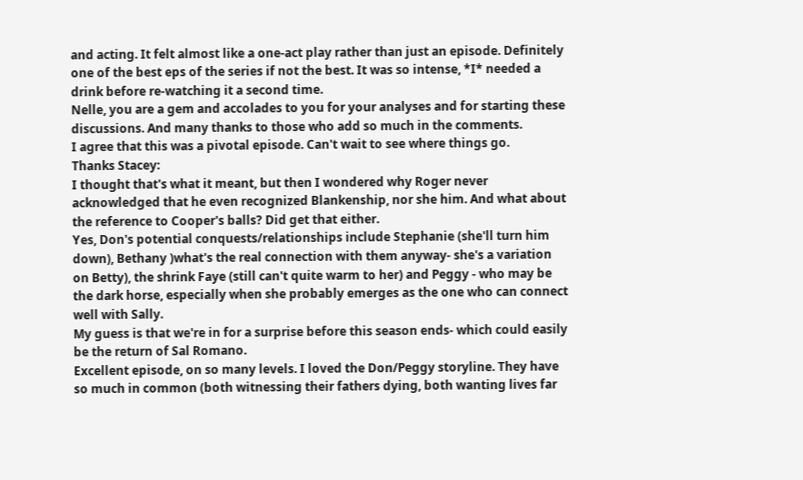and acting. It felt almost like a one-act play rather than just an episode. Definitely one of the best eps of the series if not the best. It was so intense, *I* needed a drink before re-watching it a second time.
Nelle, you are a gem and accolades to you for your analyses and for starting these discussions. And many thanks to those who add so much in the comments.
I agree that this was a pivotal episode. Can't wait to see where things go.
Thanks Stacey:
I thought that's what it meant, but then I wondered why Roger never acknowledged that he even recognized Blankenship, nor she him. And what about the reference to Cooper's balls? Did get that either.
Yes, Don's potential conquests/relationships include Stephanie (she'll turn him down), Bethany )what's the real connection with them anyway- she's a variation on Betty), the shrink Faye (still can't quite warm to her) and Peggy - who may be the dark horse, especially when she probably emerges as the one who can connect well with Sally.
My guess is that we're in for a surprise before this season ends- which could easily be the return of Sal Romano.
Excellent episode, on so many levels. I loved the Don/Peggy storyline. They have so much in common (both witnessing their fathers dying, both wanting lives far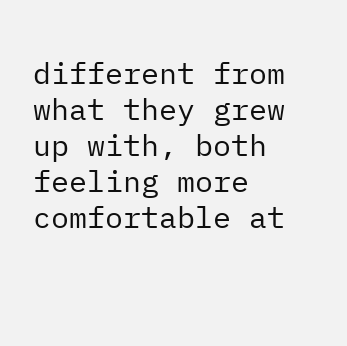different from what they grew up with, both feeling more comfortable at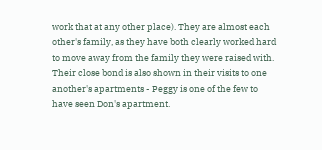work that at any other place). They are almost each other's family, as they have both clearly worked hard to move away from the family they were raised with. Their close bond is also shown in their visits to one another's apartments - Peggy is one of the few to have seen Don's apartment.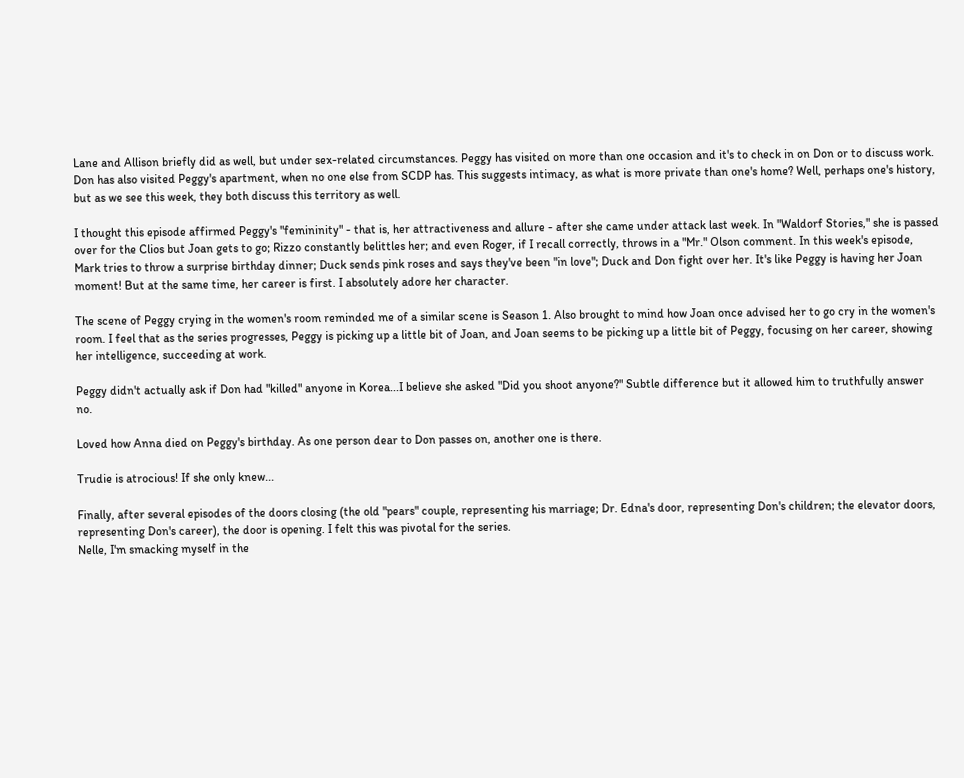Lane and Allison briefly did as well, but under sex-related circumstances. Peggy has visited on more than one occasion and it's to check in on Don or to discuss work. Don has also visited Peggy's apartment, when no one else from SCDP has. This suggests intimacy, as what is more private than one's home? Well, perhaps one's history, but as we see this week, they both discuss this territory as well.

I thought this episode affirmed Peggy's "femininity" - that is, her attractiveness and allure - after she came under attack last week. In "Waldorf Stories," she is passed over for the Clios but Joan gets to go; Rizzo constantly belittles her; and even Roger, if I recall correctly, throws in a "Mr." Olson comment. In this week's episode, Mark tries to throw a surprise birthday dinner; Duck sends pink roses and says they've been "in love"; Duck and Don fight over her. It's like Peggy is having her Joan moment! But at the same time, her career is first. I absolutely adore her character.

The scene of Peggy crying in the women's room reminded me of a similar scene is Season 1. Also brought to mind how Joan once advised her to go cry in the women's room. I feel that as the series progresses, Peggy is picking up a little bit of Joan, and Joan seems to be picking up a little bit of Peggy, focusing on her career, showing her intelligence, succeeding at work.

Peggy didn't actually ask if Don had "killed" anyone in Korea...I believe she asked "Did you shoot anyone?" Subtle difference but it allowed him to truthfully answer no.

Loved how Anna died on Peggy's birthday. As one person dear to Don passes on, another one is there.

Trudie is atrocious! If she only knew...

Finally, after several episodes of the doors closing (the old "pears" couple, representing his marriage; Dr. Edna's door, representing Don's children; the elevator doors, representing Don's career), the door is opening. I felt this was pivotal for the series.
Nelle, I'm smacking myself in the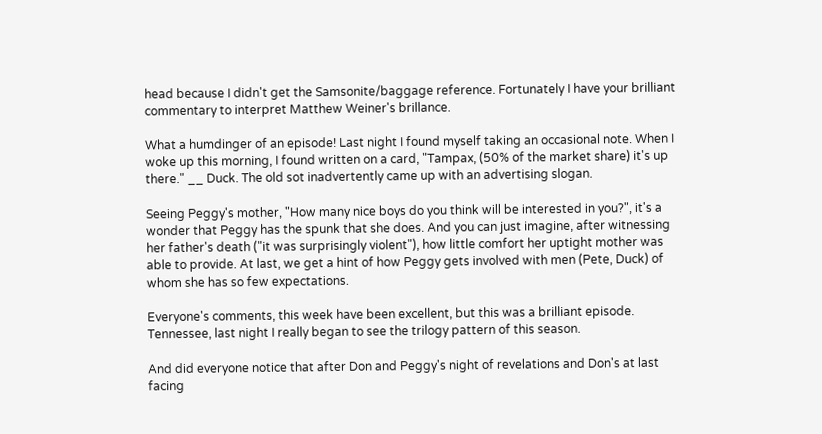head because I didn't get the Samsonite/baggage reference. Fortunately I have your brilliant commentary to interpret Matthew Weiner's brillance.

What a humdinger of an episode! Last night I found myself taking an occasional note. When I woke up this morning, I found written on a card, "Tampax, (50% of the market share) it's up there." __ Duck. The old sot inadvertently came up with an advertising slogan.

Seeing Peggy's mother, "How many nice boys do you think will be interested in you?", it's a wonder that Peggy has the spunk that she does. And you can just imagine, after witnessing her father's death ("it was surprisingly violent"), how little comfort her uptight mother was able to provide. At last, we get a hint of how Peggy gets involved with men (Pete, Duck) of whom she has so few expectations.

Everyone's comments, this week have been excellent, but this was a brilliant episode. Tennessee, last night I really began to see the trilogy pattern of this season.

And did everyone notice that after Don and Peggy's night of revelations and Don's at last facing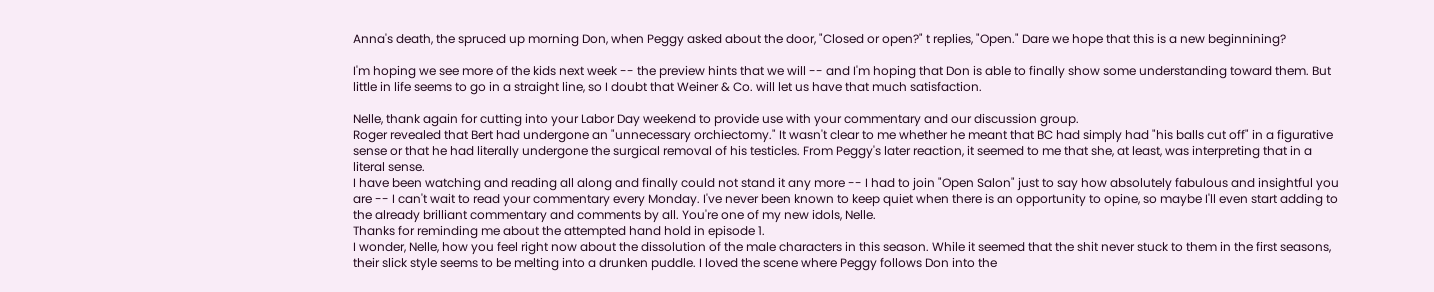Anna's death, the spruced up morning Don, when Peggy asked about the door, "Closed or open?" t replies, "Open." Dare we hope that this is a new beginnining?

I'm hoping we see more of the kids next week -- the preview hints that we will -- and I'm hoping that Don is able to finally show some understanding toward them. But little in life seems to go in a straight line, so I doubt that Weiner & Co. will let us have that much satisfaction.

Nelle, thank again for cutting into your Labor Day weekend to provide use with your commentary and our discussion group.
Roger revealed that Bert had undergone an "unnecessary orchiectomy." It wasn't clear to me whether he meant that BC had simply had "his balls cut off" in a figurative sense or that he had literally undergone the surgical removal of his testicles. From Peggy's later reaction, it seemed to me that she, at least, was interpreting that in a literal sense.
I have been watching and reading all along and finally could not stand it any more -- I had to join "Open Salon" just to say how absolutely fabulous and insightful you are -- I can't wait to read your commentary every Monday. I've never been known to keep quiet when there is an opportunity to opine, so maybe I'll even start adding to the already brilliant commentary and comments by all. You're one of my new idols, Nelle.
Thanks for reminding me about the attempted hand hold in episode 1.
I wonder, Nelle, how you feel right now about the dissolution of the male characters in this season. While it seemed that the shit never stuck to them in the first seasons, their slick style seems to be melting into a drunken puddle. I loved the scene where Peggy follows Don into the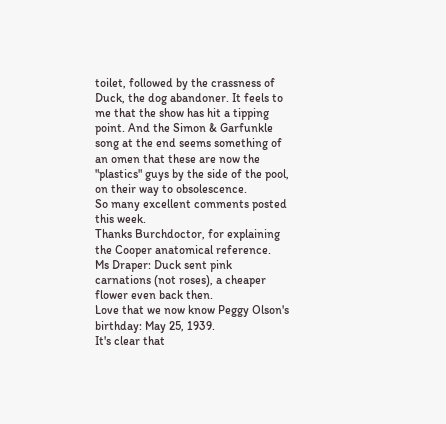toilet, followed by the crassness of Duck, the dog abandoner. It feels to me that the show has hit a tipping point. And the Simon & Garfunkle song at the end seems something of an omen that these are now the "plastics" guys by the side of the pool, on their way to obsolescence.
So many excellent comments posted this week.
Thanks Burchdoctor, for explaining the Cooper anatomical reference.
Ms Draper: Duck sent pink carnations (not roses), a cheaper flower even back then.
Love that we now know Peggy Olson's birthday: May 25, 1939.
It's clear that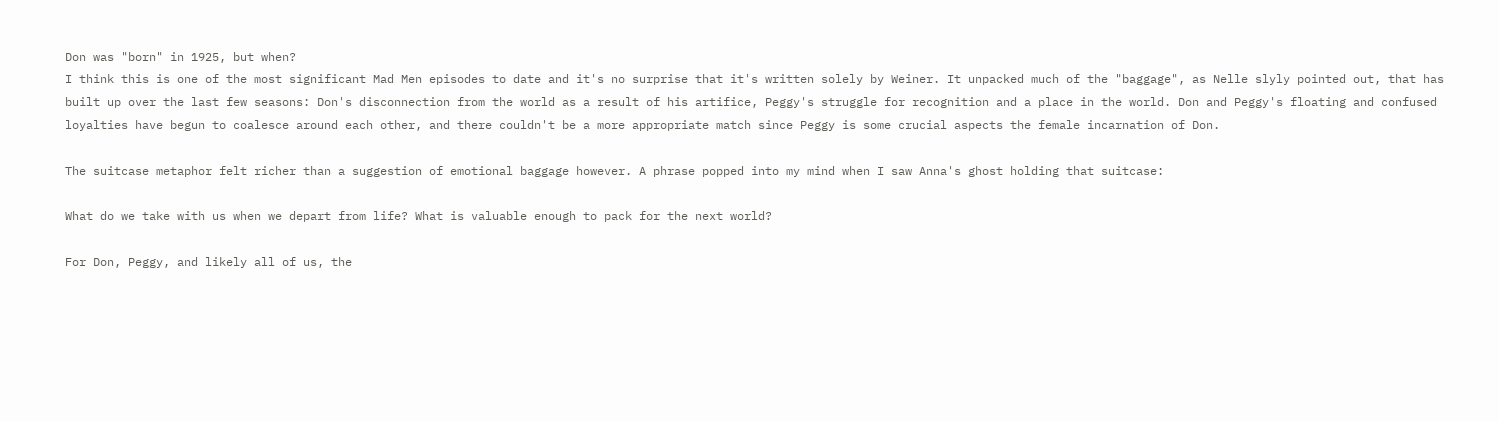Don was "born" in 1925, but when?
I think this is one of the most significant Mad Men episodes to date and it's no surprise that it's written solely by Weiner. It unpacked much of the "baggage", as Nelle slyly pointed out, that has built up over the last few seasons: Don's disconnection from the world as a result of his artifice, Peggy's struggle for recognition and a place in the world. Don and Peggy's floating and confused loyalties have begun to coalesce around each other, and there couldn't be a more appropriate match since Peggy is some crucial aspects the female incarnation of Don.

The suitcase metaphor felt richer than a suggestion of emotional baggage however. A phrase popped into my mind when I saw Anna's ghost holding that suitcase:

What do we take with us when we depart from life? What is valuable enough to pack for the next world?

For Don, Peggy, and likely all of us, the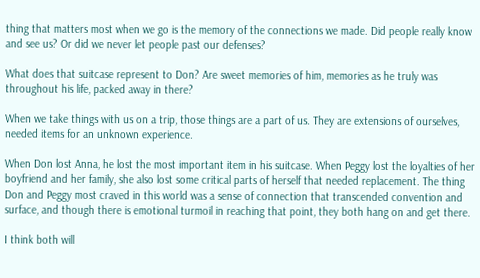thing that matters most when we go is the memory of the connections we made. Did people really know and see us? Or did we never let people past our defenses?

What does that suitcase represent to Don? Are sweet memories of him, memories as he truly was throughout his life, packed away in there?

When we take things with us on a trip, those things are a part of us. They are extensions of ourselves, needed items for an unknown experience.

When Don lost Anna, he lost the most important item in his suitcase. When Peggy lost the loyalties of her boyfriend and her family, she also lost some critical parts of herself that needed replacement. The thing Don and Peggy most craved in this world was a sense of connection that transcended convention and surface, and though there is emotional turmoil in reaching that point, they both hang on and get there.

I think both will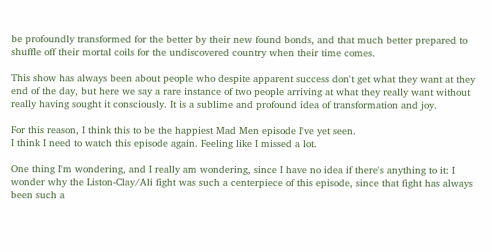be profoundly transformed for the better by their new found bonds, and that much better prepared to shuffle off their mortal coils for the undiscovered country when their time comes.

This show has always been about people who despite apparent success don't get what they want at they end of the day, but here we say a rare instance of two people arriving at what they really want without really having sought it consciously. It is a sublime and profound idea of transformation and joy.

For this reason, I think this to be the happiest Mad Men episode I've yet seen.
I think I need to watch this episode again. Feeling like I missed a lot.

One thing I'm wondering, and I really am wondering, since I have no idea if there's anything to it: I wonder why the Liston-Clay/Ali fight was such a centerpiece of this episode, since that fight has always been such a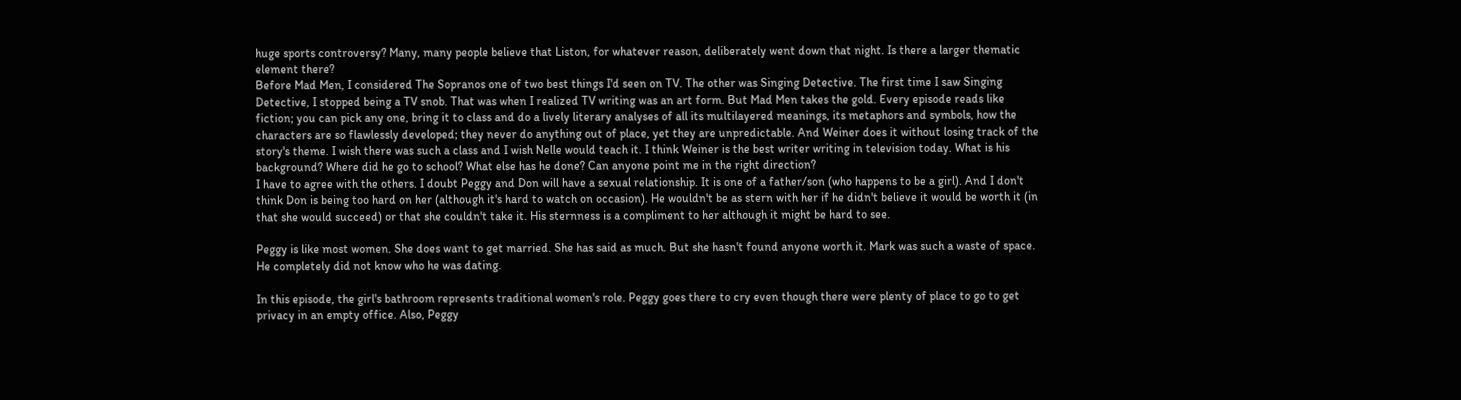huge sports controversy? Many, many people believe that Liston, for whatever reason, deliberately went down that night. Is there a larger thematic element there?
Before Mad Men, I considered The Sopranos one of two best things I'd seen on TV. The other was Singing Detective. The first time I saw Singing Detective, I stopped being a TV snob. That was when I realized TV writing was an art form. But Mad Men takes the gold. Every episode reads like fiction; you can pick any one, bring it to class and do a lively literary analyses of all its multilayered meanings, its metaphors and symbols, how the characters are so flawlessly developed; they never do anything out of place, yet they are unpredictable. And Weiner does it without losing track of the story's theme. I wish there was such a class and I wish Nelle would teach it. I think Weiner is the best writer writing in television today. What is his background? Where did he go to school? What else has he done? Can anyone point me in the right direction?
I have to agree with the others. I doubt Peggy and Don will have a sexual relationship. It is one of a father/son (who happens to be a girl). And I don't think Don is being too hard on her (although it's hard to watch on occasion). He wouldn't be as stern with her if he didn't believe it would be worth it (in that she would succeed) or that she couldn't take it. His sternness is a compliment to her although it might be hard to see.

Peggy is like most women. She does want to get married. She has said as much. But she hasn't found anyone worth it. Mark was such a waste of space. He completely did not know who he was dating.

In this episode, the girl's bathroom represents traditional women's role. Peggy goes there to cry even though there were plenty of place to go to get privacy in an empty office. Also, Peggy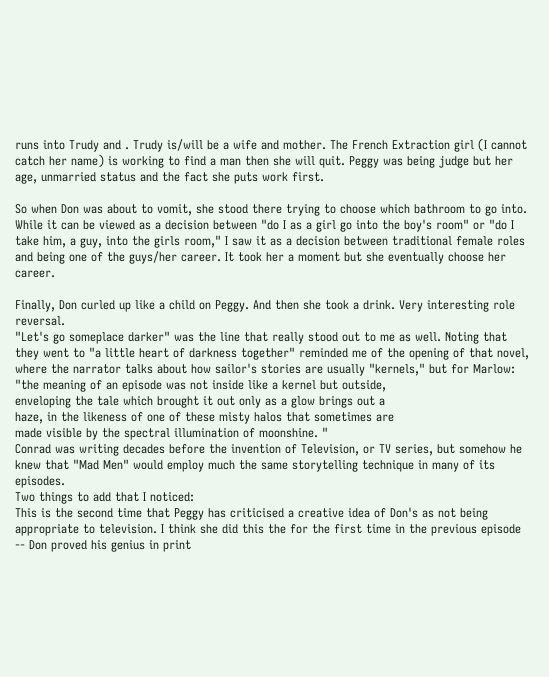runs into Trudy and . Trudy is/will be a wife and mother. The French Extraction girl (I cannot catch her name) is working to find a man then she will quit. Peggy was being judge but her age, unmarried status and the fact she puts work first.

So when Don was about to vomit, she stood there trying to choose which bathroom to go into. While it can be viewed as a decision between "do I as a girl go into the boy's room" or "do I take him, a guy, into the girls room," I saw it as a decision between traditional female roles and being one of the guys/her career. It took her a moment but she eventually choose her career.

Finally, Don curled up like a child on Peggy. And then she took a drink. Very interesting role reversal.
"Let's go someplace darker" was the line that really stood out to me as well. Noting that they went to "a little heart of darkness together" reminded me of the opening of that novel, where the narrator talks about how sailor's stories are usually "kernels," but for Marlow:
"the meaning of an episode was not inside like a kernel but outside,
enveloping the tale which brought it out only as a glow brings out a
haze, in the likeness of one of these misty halos that sometimes are
made visible by the spectral illumination of moonshine. "
Conrad was writing decades before the invention of Television, or TV series, but somehow he knew that "Mad Men" would employ much the same storytelling technique in many of its episodes.
Two things to add that I noticed:
This is the second time that Peggy has criticised a creative idea of Don's as not being appropriate to television. I think she did this the for the first time in the previous episode -- Don proved his genius in print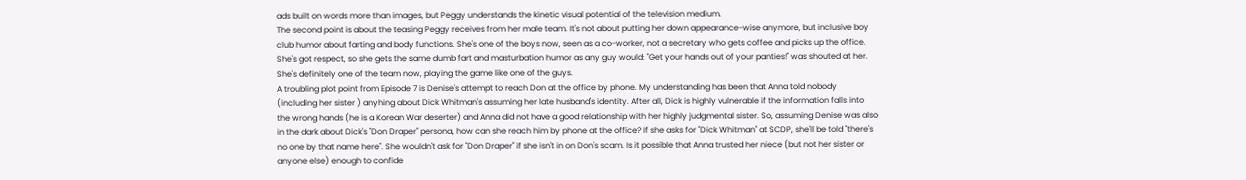ads built on words more than images, but Peggy understands the kinetic visual potential of the television medium.
The second point is about the teasing Peggy receives from her male team. It's not about putting her down appearance-wise anymore, but inclusive boy club humor about farting and body functions. She's one of the boys now, seen as a co-worker, not a secretary who gets coffee and picks up the office. She's got respect, so she gets the same dumb fart and masturbation humor as any guy would: "Get your hands out of your panties!" was shouted at her. She's definitely one of the team now, playing the game like one of the guys.
A troubling plot point from Episode 7 is Denise's attempt to reach Don at the office by phone. My understanding has been that Anna told nobody (including her sister ) anyhing about Dick Whitman's assuming her late husband's identity. After all, Dick is highly vulnerable if the information falls into the wrong hands (he is a Korean War deserter) and Anna did not have a good relationship with her highly judgmental sister. So, assuming Denise was also in the dark about Dick's "Don Draper" persona, how can she reach him by phone at the office? If she asks for "Dick Whitman" at SCDP, she'll be told "there's no one by that name here". She wouldn't ask for "Don Draper" if she isn't in on Don's scam. Is it possible that Anna trusted her niece (but not her sister or anyone else) enough to confide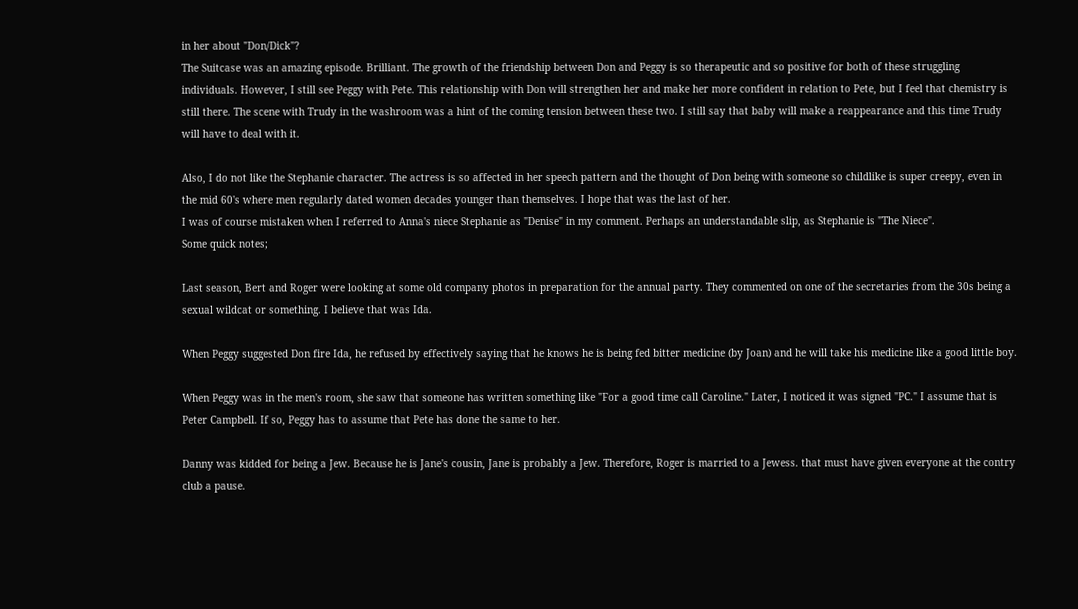in her about "Don/Dick"?
The Suitcase was an amazing episode. Brilliant. The growth of the friendship between Don and Peggy is so therapeutic and so positive for both of these struggling individuals. However, I still see Peggy with Pete. This relationship with Don will strengthen her and make her more confident in relation to Pete, but I feel that chemistry is still there. The scene with Trudy in the washroom was a hint of the coming tension between these two. I still say that baby will make a reappearance and this time Trudy will have to deal with it.

Also, I do not like the Stephanie character. The actress is so affected in her speech pattern and the thought of Don being with someone so childlike is super creepy, even in the mid 60's where men regularly dated women decades younger than themselves. I hope that was the last of her.
I was of course mistaken when I referred to Anna's niece Stephanie as "Denise" in my comment. Perhaps an understandable slip, as Stephanie is "The Niece".
Some quick notes;

Last season, Bert and Roger were looking at some old company photos in preparation for the annual party. They commented on one of the secretaries from the 30s being a sexual wildcat or something. I believe that was Ida.

When Peggy suggested Don fire Ida, he refused by effectively saying that he knows he is being fed bitter medicine (by Joan) and he will take his medicine like a good little boy.

When Peggy was in the men's room, she saw that someone has written something like "For a good time call Caroline." Later, I noticed it was signed "PC." I assume that is Peter Campbell. If so, Peggy has to assume that Pete has done the same to her.

Danny was kidded for being a Jew. Because he is Jane's cousin, Jane is probably a Jew. Therefore, Roger is married to a Jewess. that must have given everyone at the contry club a pause.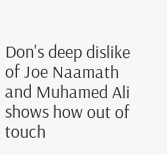Don's deep dislike of Joe Naamath and Muhamed Ali shows how out of touch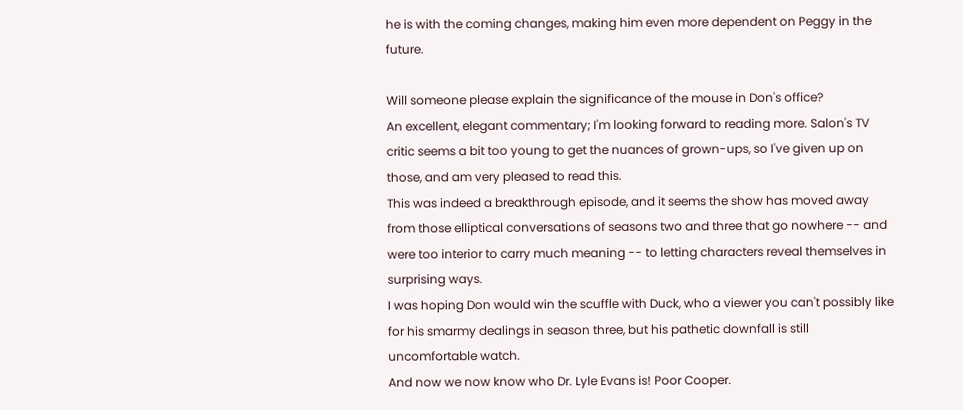he is with the coming changes, making him even more dependent on Peggy in the future.

Will someone please explain the significance of the mouse in Don's office?
An excellent, elegant commentary; I'm looking forward to reading more. Salon's TV critic seems a bit too young to get the nuances of grown-ups, so I've given up on those, and am very pleased to read this.
This was indeed a breakthrough episode, and it seems the show has moved away from those elliptical conversations of seasons two and three that go nowhere -- and were too interior to carry much meaning -- to letting characters reveal themselves in surprising ways.
I was hoping Don would win the scuffle with Duck, who a viewer you can't possibly like for his smarmy dealings in season three, but his pathetic downfall is still uncomfortable watch.
And now we now know who Dr. Lyle Evans is! Poor Cooper.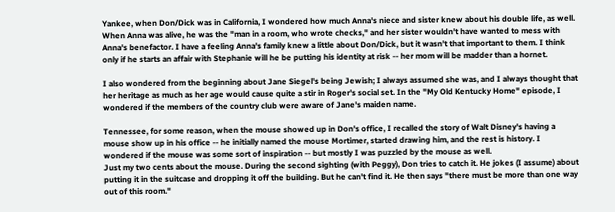Yankee, when Don/Dick was in California, I wondered how much Anna's niece and sister knew about his double life, as well. When Anna was alive, he was the "man in a room, who wrote checks," and her sister wouldn't have wanted to mess with Anna's benefactor. I have a feeling Anna's family knew a little about Don/Dick, but it wasn't that important to them. I think only if he starts an affair with Stephanie will he be putting his identity at risk -- her mom will be madder than a hornet.

I also wondered from the beginning about Jane Siegel's being Jewish; I always assumed she was, and I always thought that her heritage as much as her age would cause quite a stir in Roger's social set. In the "My Old Kentucky Home" episode, I wondered if the members of the country club were aware of Jane's maiden name.

Tennessee, for some reason, when the mouse showed up in Don's office, I recalled the story of Walt Disney's having a mouse show up in his office -- he initially named the mouse Mortimer, started drawing him, and the rest is history. I wondered if the mouse was some sort of inspiration -- but mostly I was puzzled by the mouse as well.
Just my two cents about the mouse. During the second sighting (with Peggy), Don tries to catch it. He jokes (I assume) about putting it in the suitcase and dropping it off the building. But he can't find it. He then says "there must be more than one way out of this room."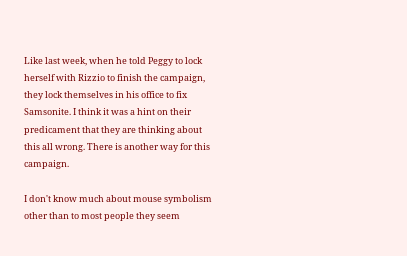Like last week, when he told Peggy to lock herself with Rizzio to finish the campaign, they lock themselves in his office to fix Samsonite. I think it was a hint on their predicament that they are thinking about this all wrong. There is another way for this campaign.

I don't know much about mouse symbolism other than to most people they seem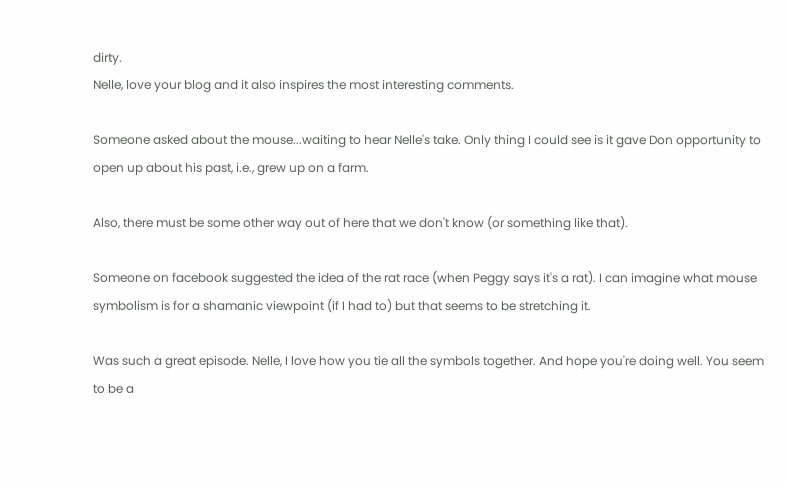dirty.
Nelle, love your blog and it also inspires the most interesting comments.

Someone asked about the mouse...waiting to hear Nelle's take. Only thing I could see is it gave Don opportunity to open up about his past, i.e., grew up on a farm.

Also, there must be some other way out of here that we don't know (or something like that).

Someone on facebook suggested the idea of the rat race (when Peggy says it's a rat). I can imagine what mouse symbolism is for a shamanic viewpoint (if I had to) but that seems to be stretching it.

Was such a great episode. Nelle, I love how you tie all the symbols together. And hope you're doing well. You seem to be a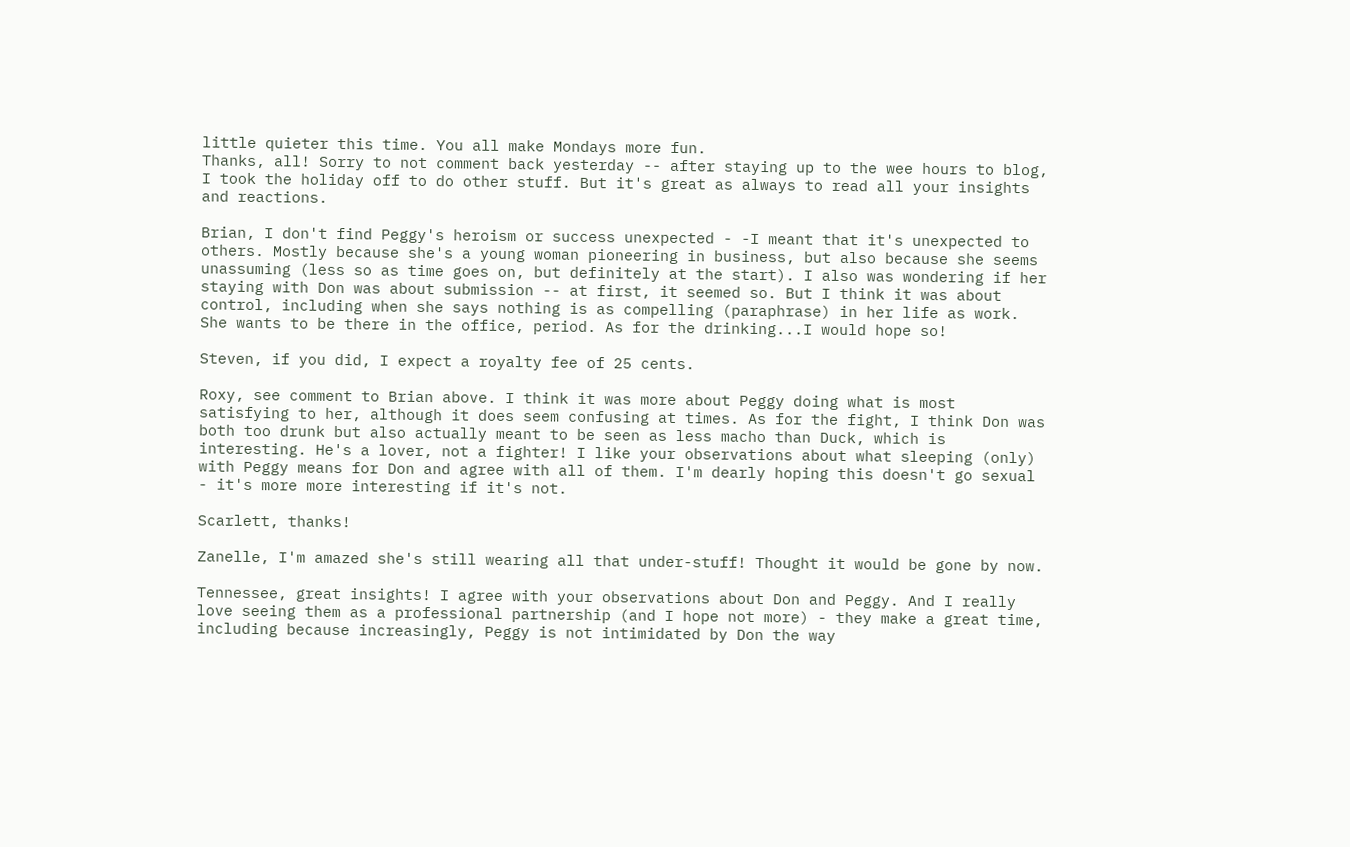little quieter this time. You all make Mondays more fun.
Thanks, all! Sorry to not comment back yesterday -- after staying up to the wee hours to blog, I took the holiday off to do other stuff. But it's great as always to read all your insights and reactions.

Brian, I don't find Peggy's heroism or success unexpected - -I meant that it's unexpected to others. Mostly because she's a young woman pioneering in business, but also because she seems unassuming (less so as time goes on, but definitely at the start). I also was wondering if her staying with Don was about submission -- at first, it seemed so. But I think it was about control, including when she says nothing is as compelling (paraphrase) in her life as work. She wants to be there in the office, period. As for the drinking...I would hope so!

Steven, if you did, I expect a royalty fee of 25 cents.

Roxy, see comment to Brian above. I think it was more about Peggy doing what is most satisfying to her, although it does seem confusing at times. As for the fight, I think Don was both too drunk but also actually meant to be seen as less macho than Duck, which is interesting. He's a lover, not a fighter! I like your observations about what sleeping (only) with Peggy means for Don and agree with all of them. I'm dearly hoping this doesn't go sexual - it's more more interesting if it's not.

Scarlett, thanks!

Zanelle, I'm amazed she's still wearing all that under-stuff! Thought it would be gone by now.

Tennessee, great insights! I agree with your observations about Don and Peggy. And I really love seeing them as a professional partnership (and I hope not more) - they make a great time, including because increasingly, Peggy is not intimidated by Don the way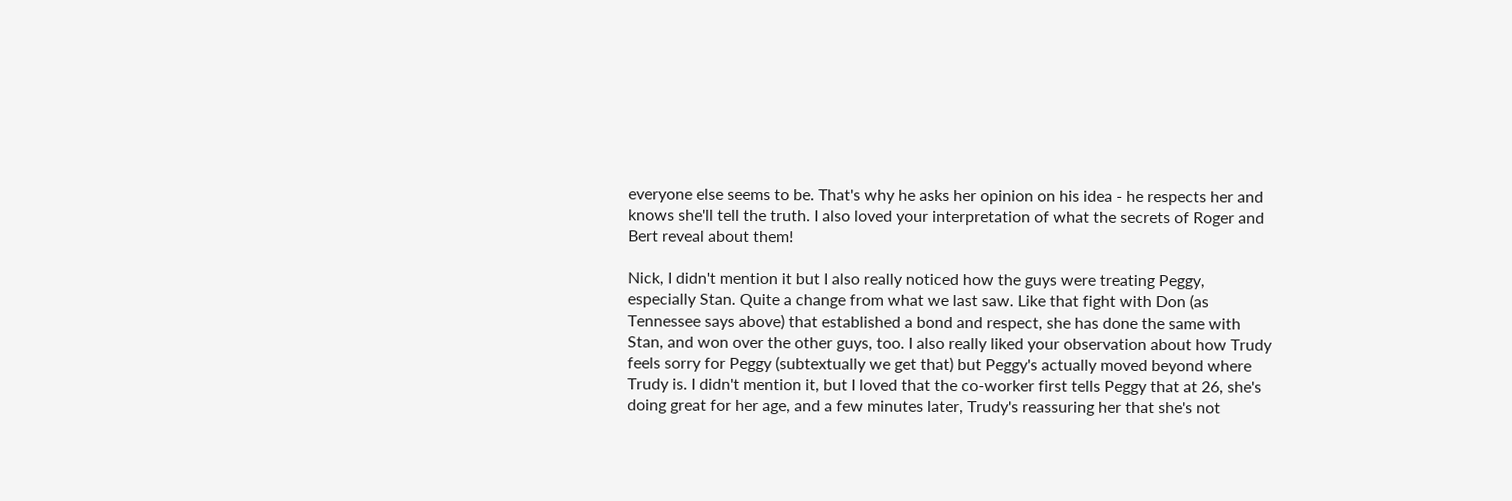everyone else seems to be. That's why he asks her opinion on his idea - he respects her and knows she'll tell the truth. I also loved your interpretation of what the secrets of Roger and Bert reveal about them!

Nick, I didn't mention it but I also really noticed how the guys were treating Peggy, especially Stan. Quite a change from what we last saw. Like that fight with Don (as Tennessee says above) that established a bond and respect, she has done the same with Stan, and won over the other guys, too. I also really liked your observation about how Trudy feels sorry for Peggy (subtextually we get that) but Peggy's actually moved beyond where Trudy is. I didn't mention it, but I loved that the co-worker first tells Peggy that at 26, she's doing great for her age, and a few minutes later, Trudy's reassuring her that she's not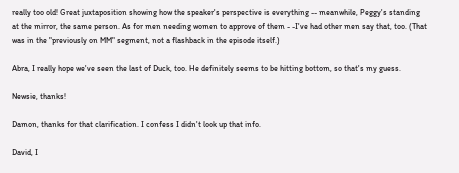really too old! Great juxtaposition showing how the speaker's perspective is everything -- meanwhile, Peggy's standing at the mirror, the same person. As for men needing women to approve of them - -I've had other men say that, too. (That was in the "previously on MM" segment, not a flashback in the episode itself.)

Abra, I really hope we've seen the last of Duck, too. He definitely seems to be hitting bottom, so that's my guess.

Newsie, thanks!

Damon, thanks for that clarification. I confess I didn't look up that info.

David, I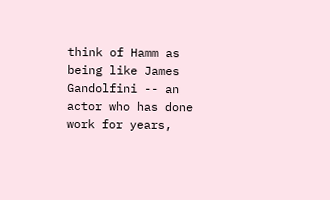think of Hamm as being like James Gandolfini -- an actor who has done work for years,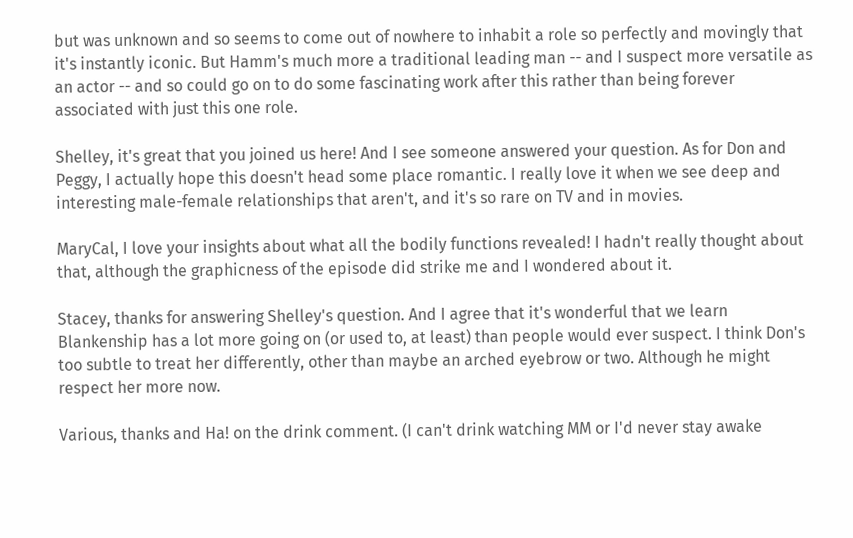but was unknown and so seems to come out of nowhere to inhabit a role so perfectly and movingly that it's instantly iconic. But Hamm's much more a traditional leading man -- and I suspect more versatile as an actor -- and so could go on to do some fascinating work after this rather than being forever associated with just this one role.

Shelley, it's great that you joined us here! And I see someone answered your question. As for Don and Peggy, I actually hope this doesn't head some place romantic. I really love it when we see deep and interesting male-female relationships that aren't, and it's so rare on TV and in movies.

MaryCal, I love your insights about what all the bodily functions revealed! I hadn't really thought about that, although the graphicness of the episode did strike me and I wondered about it.

Stacey, thanks for answering Shelley's question. And I agree that it's wonderful that we learn Blankenship has a lot more going on (or used to, at least) than people would ever suspect. I think Don's too subtle to treat her differently, other than maybe an arched eyebrow or two. Although he might respect her more now.

Various, thanks and Ha! on the drink comment. (I can't drink watching MM or I'd never stay awake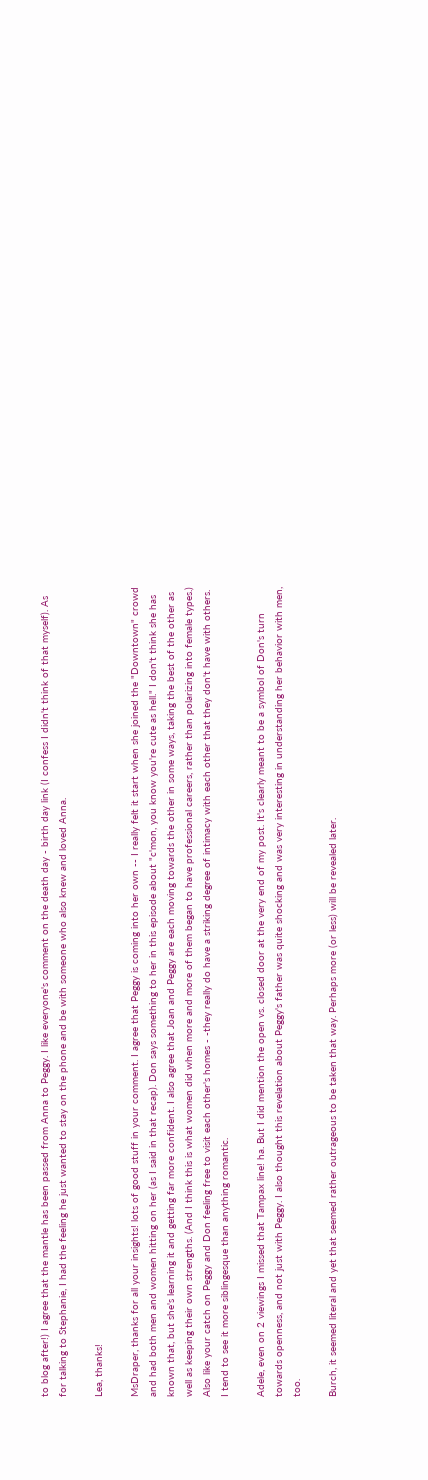to blog after!) I agree that the mantle has been passed from Anna to Peggy. I like everyone's comment on the death day - birth day link (I confess I didn't think of that myself). As for talking to Stephanie, I had the feeling he just wanted to stay on the phone and be with someone who also knew and loved Anna.

Lea, thanks!

MsDraper, thanks for all your insights! lots of good stuff in your comment. I agree that Peggy is coming into her own -- I really felt it start when she joined the "Downtown" crowd and had both men and women hitting on her (as I said in that recap). Don says something to her in this episode about "c'mon, you know you're cute as hell." I don't think she has known that, but she's learning it and getting far more confident. I also agree that Joan and Peggy are each moving towards the other in some ways, taking the best of the other as well as keeping their own strengths. (And I think this is what women did when more and more of them began to have professional careers, rather than polarizing into female types.) Also like your catch on Peggy and Don feeling free to visit each other's homes - -they really do have a striking degree of intimacy with each other that they don't have with others. I tend to see it more siblingesque than anything romantic.

Adele, even on 2 viewings I missed that Tampax line! ha. But I did mention the open vs. closed door at the very end of my post. It's clearly meant to be a symbol of Don's turn towards openness, and not just with Peggy. I also thought this revelation about Peggy's father was quite shocking and was very interesting in understanding her behavior with men, too.

Burch, it seemed literal and yet that seemed rather outrageous to be taken that way. Perhaps more (or less) will be revealed later.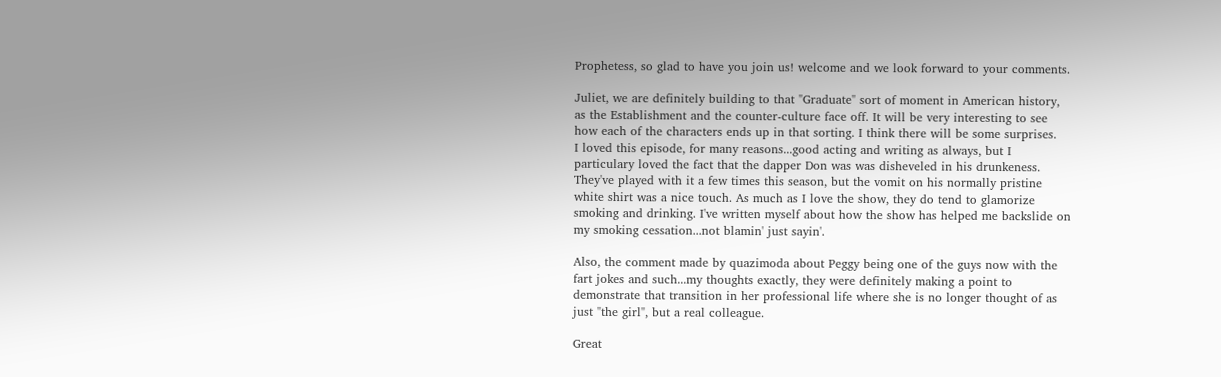Prophetess, so glad to have you join us! welcome and we look forward to your comments.

Juliet, we are definitely building to that "Graduate" sort of moment in American history, as the Establishment and the counter-culture face off. It will be very interesting to see how each of the characters ends up in that sorting. I think there will be some surprises.
I loved this episode, for many reasons...good acting and writing as always, but I particulary loved the fact that the dapper Don was was disheveled in his drunkeness. They've played with it a few times this season, but the vomit on his normally pristine white shirt was a nice touch. As much as I love the show, they do tend to glamorize smoking and drinking. I've written myself about how the show has helped me backslide on my smoking cessation...not blamin' just sayin'.

Also, the comment made by quazimoda about Peggy being one of the guys now with the fart jokes and such...my thoughts exactly, they were definitely making a point to demonstrate that transition in her professional life where she is no longer thought of as just "the girl", but a real colleague.

Great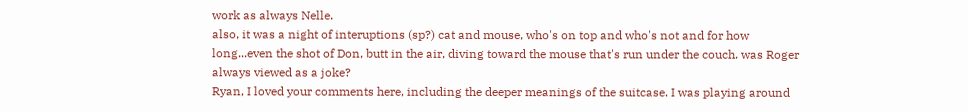work as always Nelle.
also, it was a night of interuptions (sp?) cat and mouse, who's on top and who's not and for how long...even the shot of Don, butt in the air, diving toward the mouse that's run under the couch. was Roger always viewed as a joke?
Ryan, I loved your comments here, including the deeper meanings of the suitcase. I was playing around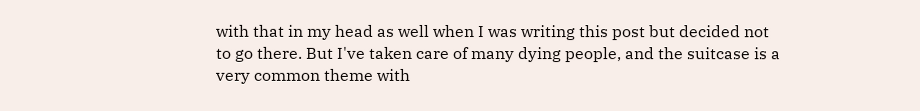with that in my head as well when I was writing this post but decided not to go there. But I've taken care of many dying people, and the suitcase is a very common theme with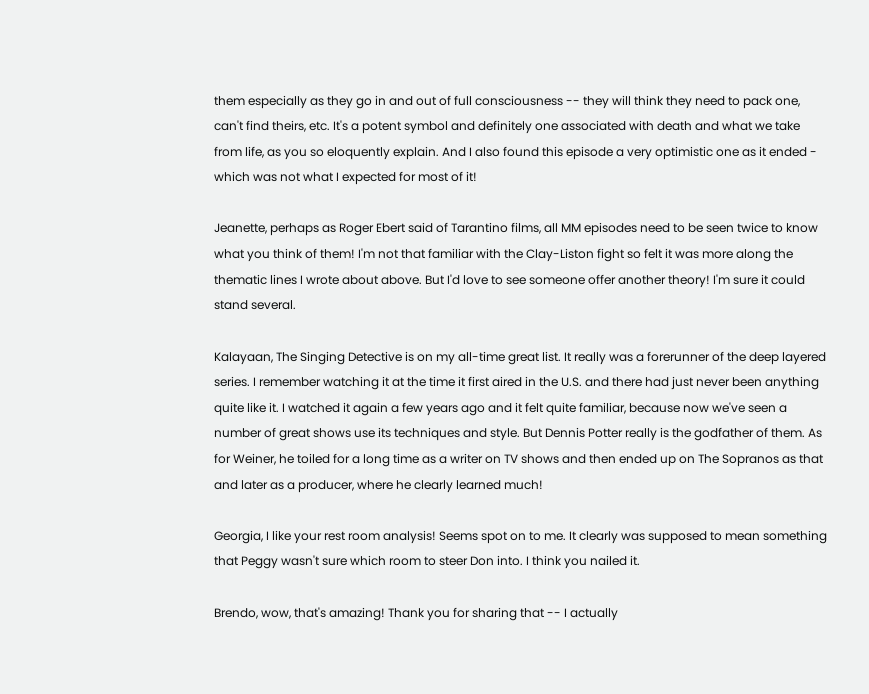them especially as they go in and out of full consciousness -- they will think they need to pack one, can't find theirs, etc. It's a potent symbol and definitely one associated with death and what we take from life, as you so eloquently explain. And I also found this episode a very optimistic one as it ended - which was not what I expected for most of it!

Jeanette, perhaps as Roger Ebert said of Tarantino films, all MM episodes need to be seen twice to know what you think of them! I'm not that familiar with the Clay-Liston fight so felt it was more along the thematic lines I wrote about above. But I'd love to see someone offer another theory! I'm sure it could stand several.

Kalayaan, The Singing Detective is on my all-time great list. It really was a forerunner of the deep layered series. I remember watching it at the time it first aired in the U.S. and there had just never been anything quite like it. I watched it again a few years ago and it felt quite familiar, because now we've seen a number of great shows use its techniques and style. But Dennis Potter really is the godfather of them. As for Weiner, he toiled for a long time as a writer on TV shows and then ended up on The Sopranos as that and later as a producer, where he clearly learned much!

Georgia, I like your rest room analysis! Seems spot on to me. It clearly was supposed to mean something that Peggy wasn't sure which room to steer Don into. I think you nailed it.

Brendo, wow, that's amazing! Thank you for sharing that -- I actually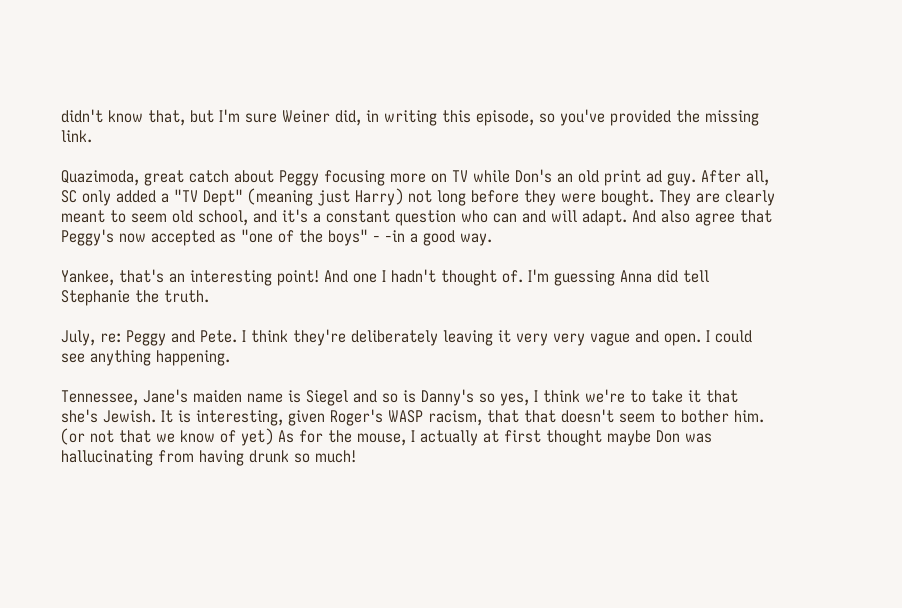didn't know that, but I'm sure Weiner did, in writing this episode, so you've provided the missing link.

Quazimoda, great catch about Peggy focusing more on TV while Don's an old print ad guy. After all, SC only added a "TV Dept" (meaning just Harry) not long before they were bought. They are clearly meant to seem old school, and it's a constant question who can and will adapt. And also agree that Peggy's now accepted as "one of the boys" - -in a good way.

Yankee, that's an interesting point! And one I hadn't thought of. I'm guessing Anna did tell Stephanie the truth.

July, re: Peggy and Pete. I think they're deliberately leaving it very very vague and open. I could see anything happening.

Tennessee, Jane's maiden name is Siegel and so is Danny's so yes, I think we're to take it that she's Jewish. It is interesting, given Roger's WASP racism, that that doesn't seem to bother him. (or not that we know of yet) As for the mouse, I actually at first thought maybe Don was hallucinating from having drunk so much!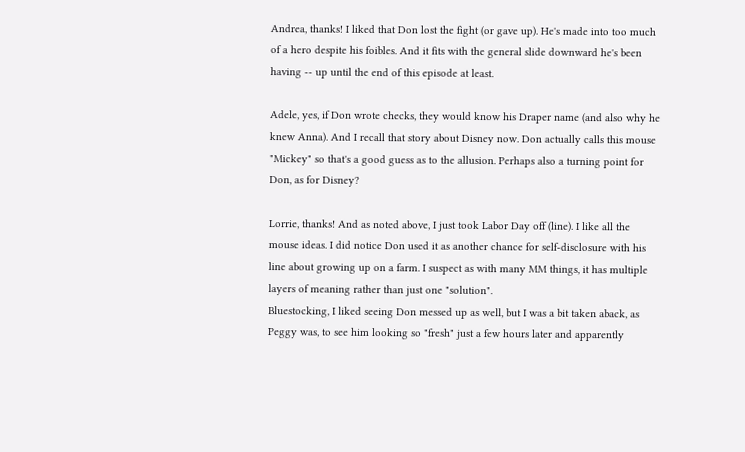Andrea, thanks! I liked that Don lost the fight (or gave up). He's made into too much of a hero despite his foibles. And it fits with the general slide downward he's been having -- up until the end of this episode at least.

Adele, yes, if Don wrote checks, they would know his Draper name (and also why he knew Anna). And I recall that story about Disney now. Don actually calls this mouse "Mickey" so that's a good guess as to the allusion. Perhaps also a turning point for Don, as for Disney?

Lorrie, thanks! And as noted above, I just took Labor Day off (line). I like all the mouse ideas. I did notice Don used it as another chance for self-disclosure with his line about growing up on a farm. I suspect as with many MM things, it has multiple layers of meaning rather than just one "solution".
Bluestocking, I liked seeing Don messed up as well, but I was a bit taken aback, as Peggy was, to see him looking so "fresh" just a few hours later and apparently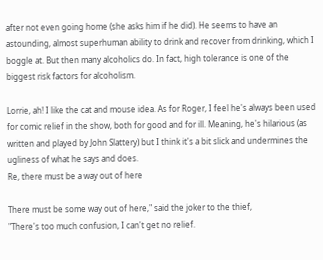after not even going home (she asks him if he did). He seems to have an astounding, almost superhuman ability to drink and recover from drinking, which I boggle at. But then many alcoholics do. In fact, high tolerance is one of the biggest risk factors for alcoholism.

Lorrie, ah! I like the cat and mouse idea. As for Roger, I feel he's always been used for comic relief in the show, both for good and for ill. Meaning, he's hilarious (as written and played by John Slattery) but I think it's a bit slick and undermines the ugliness of what he says and does.
Re, there must be a way out of here

There must be some way out of here," said the joker to the thief,
"There's too much confusion, I can't get no relief.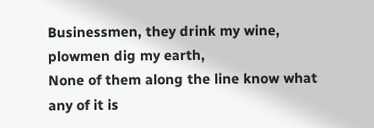Businessmen, they drink my wine, plowmen dig my earth,
None of them along the line know what any of it is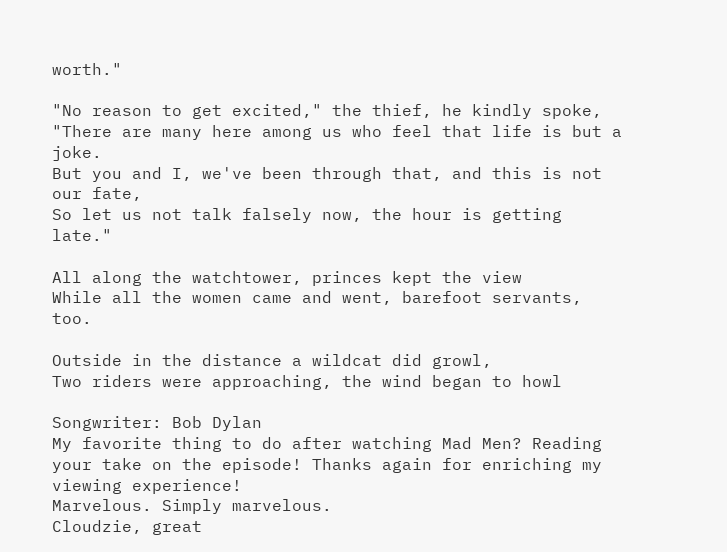worth."

"No reason to get excited," the thief, he kindly spoke,
"There are many here among us who feel that life is but a joke.
But you and I, we've been through that, and this is not our fate,
So let us not talk falsely now, the hour is getting late."

All along the watchtower, princes kept the view
While all the women came and went, barefoot servants, too.

Outside in the distance a wildcat did growl,
Two riders were approaching, the wind began to howl

Songwriter: Bob Dylan
My favorite thing to do after watching Mad Men? Reading your take on the episode! Thanks again for enriching my viewing experience!
Marvelous. Simply marvelous.
Cloudzie, great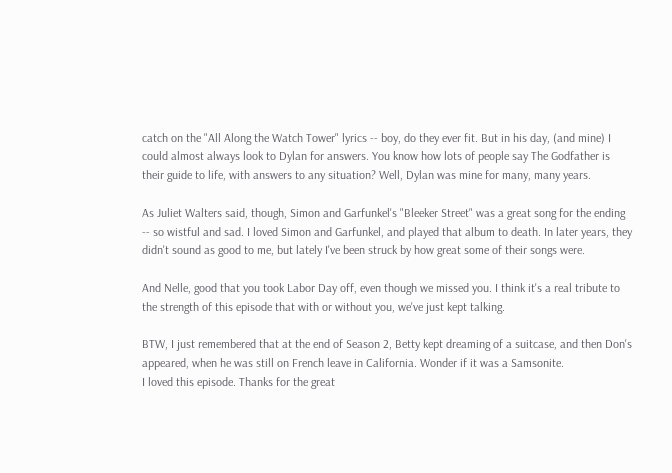catch on the "All Along the Watch Tower" lyrics -- boy, do they ever fit. But in his day, (and mine) I could almost always look to Dylan for answers. You know how lots of people say The Godfather is their guide to life, with answers to any situation? Well, Dylan was mine for many, many years.

As Juliet Walters said, though, Simon and Garfunkel's "Bleeker Street" was a great song for the ending -- so wistful and sad. I loved Simon and Garfunkel, and played that album to death. In later years, they didn't sound as good to me, but lately I've been struck by how great some of their songs were.

And Nelle, good that you took Labor Day off, even though we missed you. I think it's a real tribute to the strength of this episode that with or without you, we've just kept talking.

BTW, I just remembered that at the end of Season 2, Betty kept dreaming of a suitcase, and then Don's appeared, when he was still on French leave in California. Wonder if it was a Samsonite.
I loved this episode. Thanks for the great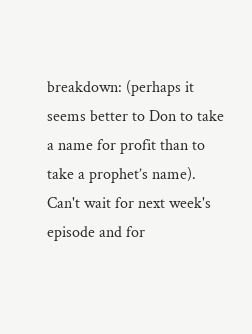breakdown: (perhaps it seems better to Don to take a name for profit than to take a prophet’s name). Can't wait for next week's episode and for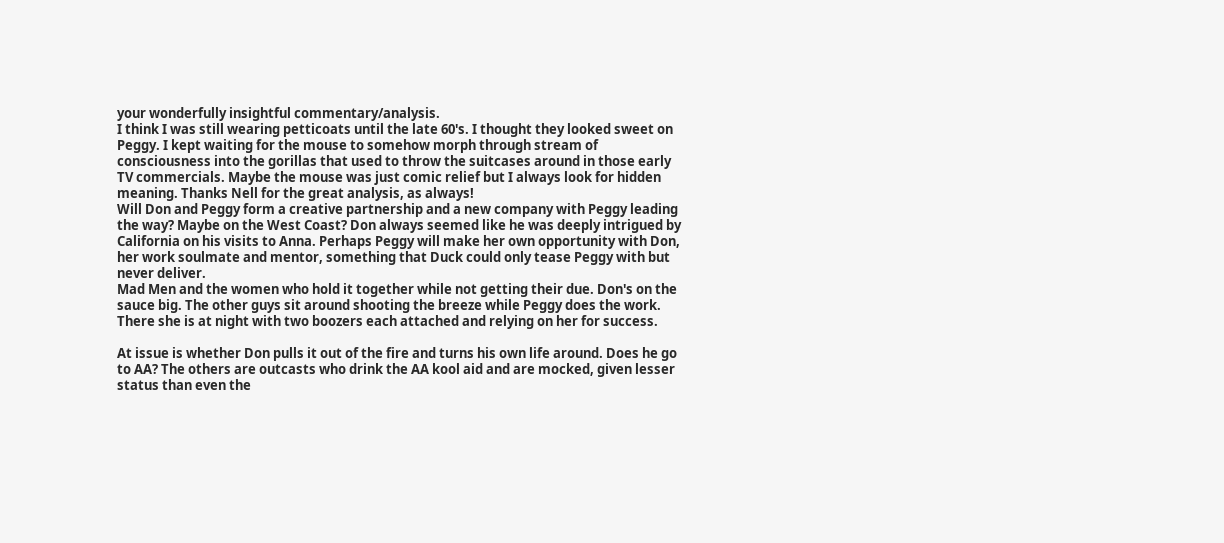your wonderfully insightful commentary/analysis.
I think I was still wearing petticoats until the late 60's. I thought they looked sweet on Peggy. I kept waiting for the mouse to somehow morph through stream of consciousness into the gorillas that used to throw the suitcases around in those early TV commercials. Maybe the mouse was just comic relief but I always look for hidden meaning. Thanks Nell for the great analysis, as always!
Will Don and Peggy form a creative partnership and a new company with Peggy leading the way? Maybe on the West Coast? Don always seemed like he was deeply intrigued by California on his visits to Anna. Perhaps Peggy will make her own opportunity with Don, her work soulmate and mentor, something that Duck could only tease Peggy with but never deliver.
Mad Men and the women who hold it together while not getting their due. Don's on the sauce big. The other guys sit around shooting the breeze while Peggy does the work. There she is at night with two boozers each attached and relying on her for success.

At issue is whether Don pulls it out of the fire and turns his own life around. Does he go to AA? The others are outcasts who drink the AA kool aid and are mocked, given lesser status than even the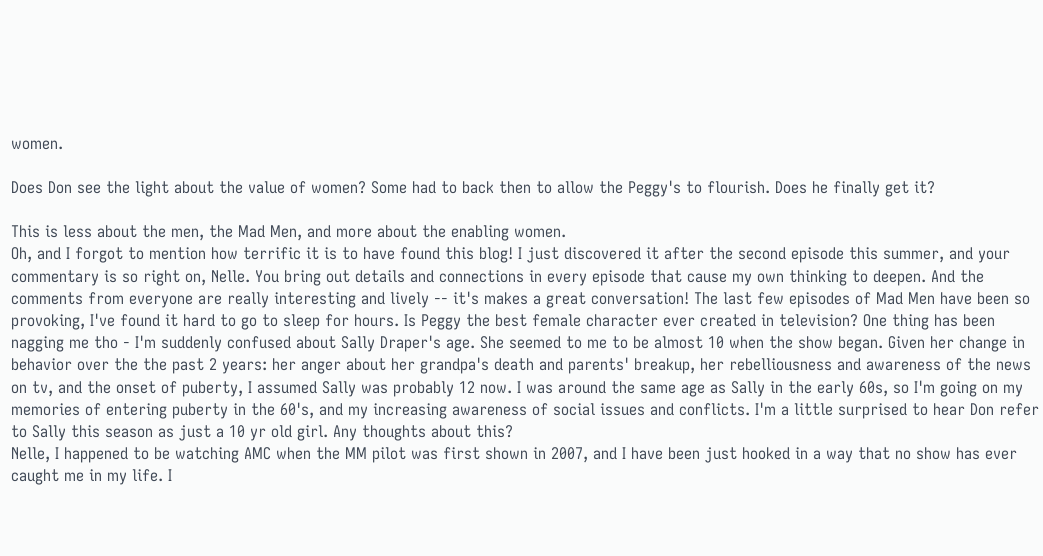women.

Does Don see the light about the value of women? Some had to back then to allow the Peggy's to flourish. Does he finally get it?

This is less about the men, the Mad Men, and more about the enabling women.
Oh, and I forgot to mention how terrific it is to have found this blog! I just discovered it after the second episode this summer, and your commentary is so right on, Nelle. You bring out details and connections in every episode that cause my own thinking to deepen. And the comments from everyone are really interesting and lively -- it's makes a great conversation! The last few episodes of Mad Men have been so provoking, I've found it hard to go to sleep for hours. Is Peggy the best female character ever created in television? One thing has been nagging me tho - I'm suddenly confused about Sally Draper's age. She seemed to me to be almost 10 when the show began. Given her change in behavior over the the past 2 years: her anger about her grandpa's death and parents' breakup, her rebelliousness and awareness of the news on tv, and the onset of puberty, I assumed Sally was probably 12 now. I was around the same age as Sally in the early 60s, so I'm going on my memories of entering puberty in the 60's, and my increasing awareness of social issues and conflicts. I'm a little surprised to hear Don refer to Sally this season as just a 10 yr old girl. Any thoughts about this?
Nelle, I happened to be watching AMC when the MM pilot was first shown in 2007, and I have been just hooked in a way that no show has ever caught me in my life. I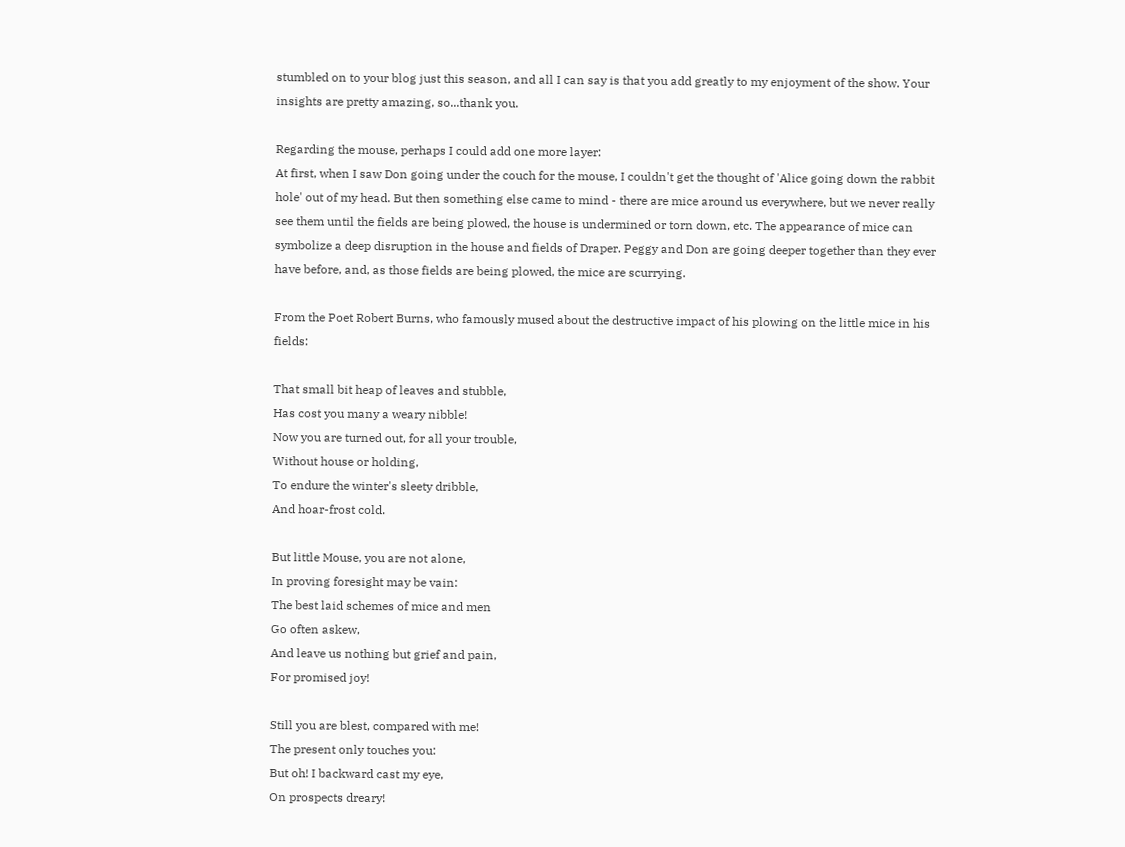stumbled on to your blog just this season, and all I can say is that you add greatly to my enjoyment of the show. Your insights are pretty amazing, so...thank you.

Regarding the mouse, perhaps I could add one more layer:
At first, when I saw Don going under the couch for the mouse, I couldn't get the thought of 'Alice going down the rabbit hole' out of my head. But then something else came to mind - there are mice around us everywhere, but we never really see them until the fields are being plowed, the house is undermined or torn down, etc. The appearance of mice can symbolize a deep disruption in the house and fields of Draper. Peggy and Don are going deeper together than they ever have before, and, as those fields are being plowed, the mice are scurrying.

From the Poet Robert Burns, who famously mused about the destructive impact of his plowing on the little mice in his fields:

That small bit heap of leaves and stubble,
Has cost you many a weary nibble!
Now you are turned out, for all your trouble,
Without house or holding,
To endure the winter's sleety dribble,
And hoar-frost cold.

But little Mouse, you are not alone,
In proving foresight may be vain:
The best laid schemes of mice and men
Go often askew,
And leave us nothing but grief and pain,
For promised joy!

Still you are blest, compared with me!
The present only touches you:
But oh! I backward cast my eye,
On prospects dreary!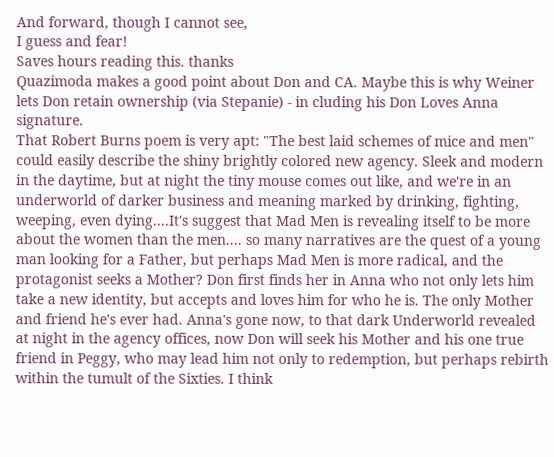And forward, though I cannot see,
I guess and fear!
Saves hours reading this. thanks
Quazimoda makes a good point about Don and CA. Maybe this is why Weiner lets Don retain ownership (via Stepanie) - in cluding his Don Loves Anna signature.
That Robert Burns poem is very apt: "The best laid schemes of mice and men" could easily describe the shiny brightly colored new agency. Sleek and modern in the daytime, but at night the tiny mouse comes out like, and we're in an underworld of darker business and meaning marked by drinking, fighting, weeping, even dying....It's suggest that Mad Men is revealing itself to be more about the women than the men.... so many narratives are the quest of a young man looking for a Father, but perhaps Mad Men is more radical, and the protagonist seeks a Mother? Don first finds her in Anna who not only lets him take a new identity, but accepts and loves him for who he is. The only Mother and friend he's ever had. Anna's gone now, to that dark Underworld revealed at night in the agency offices, now Don will seek his Mother and his one true friend in Peggy, who may lead him not only to redemption, but perhaps rebirth within the tumult of the Sixties. I think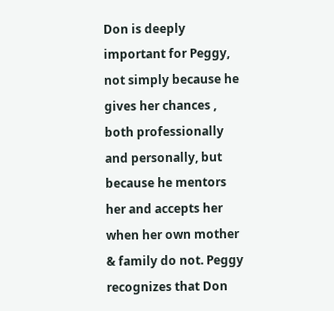Don is deeply important for Peggy, not simply because he gives her chances , both professionally and personally, but because he mentors her and accepts her when her own mother & family do not. Peggy recognizes that Don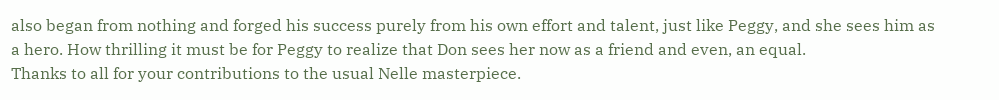also began from nothing and forged his success purely from his own effort and talent, just like Peggy, and she sees him as a hero. How thrilling it must be for Peggy to realize that Don sees her now as a friend and even, an equal.
Thanks to all for your contributions to the usual Nelle masterpiece.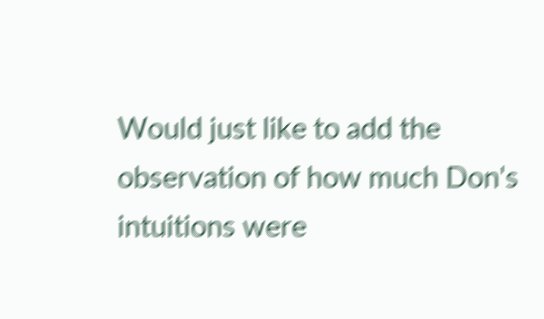Would just like to add the observation of how much Don's intuitions were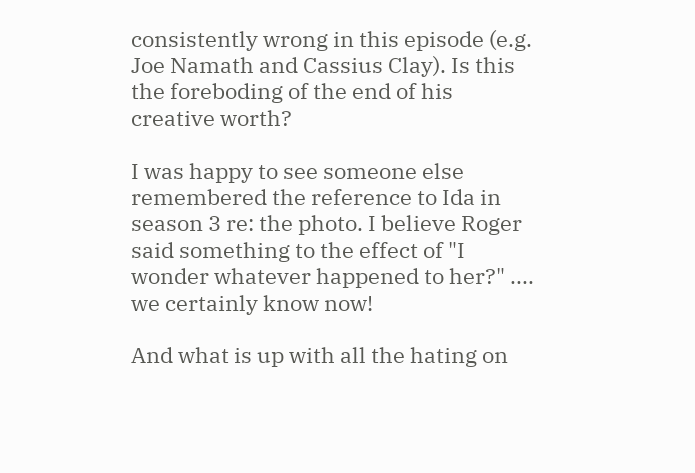consistently wrong in this episode (e.g. Joe Namath and Cassius Clay). Is this the foreboding of the end of his creative worth?

I was happy to see someone else remembered the reference to Ida in season 3 re: the photo. I believe Roger said something to the effect of "I wonder whatever happened to her?" .... we certainly know now!

And what is up with all the hating on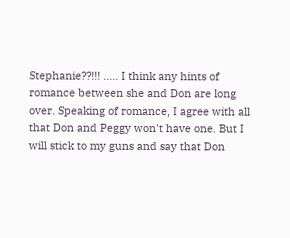Stephanie??!!! ..... I think any hints of romance between she and Don are long over. Speaking of romance, I agree with all that Don and Peggy won't have one. But I will stick to my guns and say that Don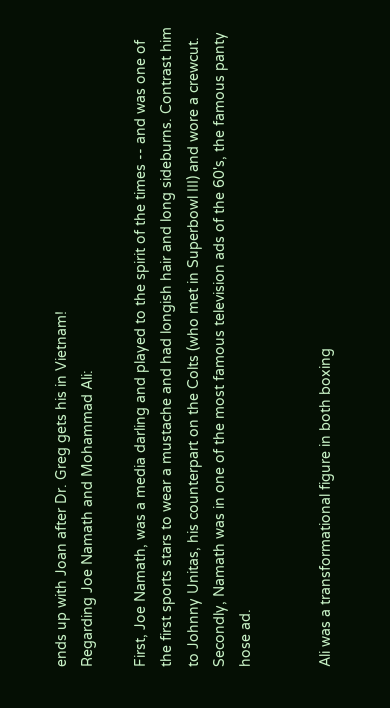ends up with Joan after Dr. Greg gets his in Vietnam!
Regarding Joe Namath and Mohammad Ali:

First, Joe Namath, was a media darling and played to the spirit of the times -- and was one of the first sports stars to wear a mustache and had longish hair and long sideburns. Contrast him to Johnny Unitas, his counterpart on the Colts (who met in Superbowl III) and wore a crewcut.
Secondly, Namath was in one of the most famous television ads of the 60's, the famous panty hose ad.


Ali was a transformational figure in both boxing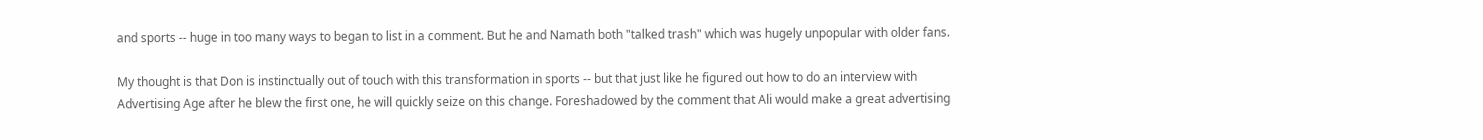and sports -- huge in too many ways to began to list in a comment. But he and Namath both "talked trash" which was hugely unpopular with older fans.

My thought is that Don is instinctually out of touch with this transformation in sports -- but that just like he figured out how to do an interview with Advertising Age after he blew the first one, he will quickly seize on this change. Foreshadowed by the comment that Ali would make a great advertising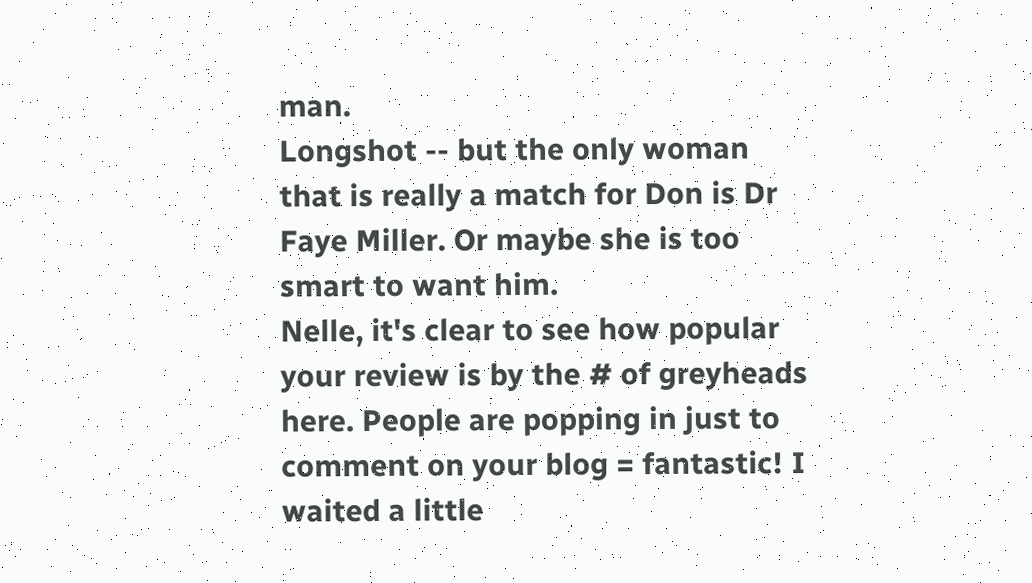man.
Longshot -- but the only woman that is really a match for Don is Dr Faye Miller. Or maybe she is too smart to want him.
Nelle, it's clear to see how popular your review is by the # of greyheads here. People are popping in just to comment on your blog = fantastic! I waited a little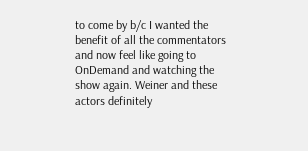to come by b/c I wanted the benefit of all the commentators and now feel like going to OnDemand and watching the show again. Weiner and these actors definitely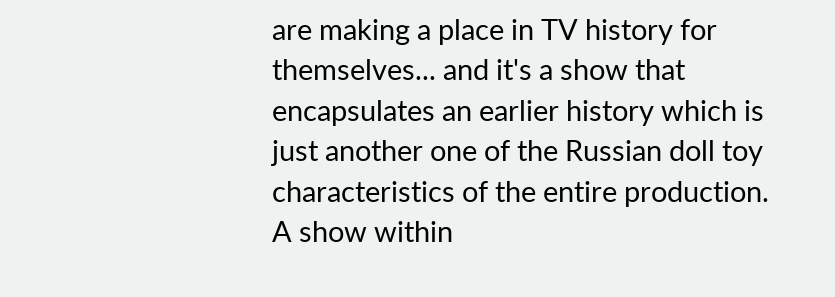are making a place in TV history for themselves... and it's a show that encapsulates an earlier history which is just another one of the Russian doll toy characteristics of the entire production. A show within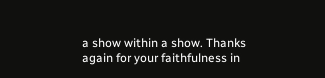a show within a show. Thanks again for your faithfulness in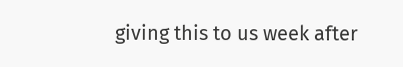giving this to us week after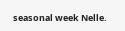seasonal week Nelle.